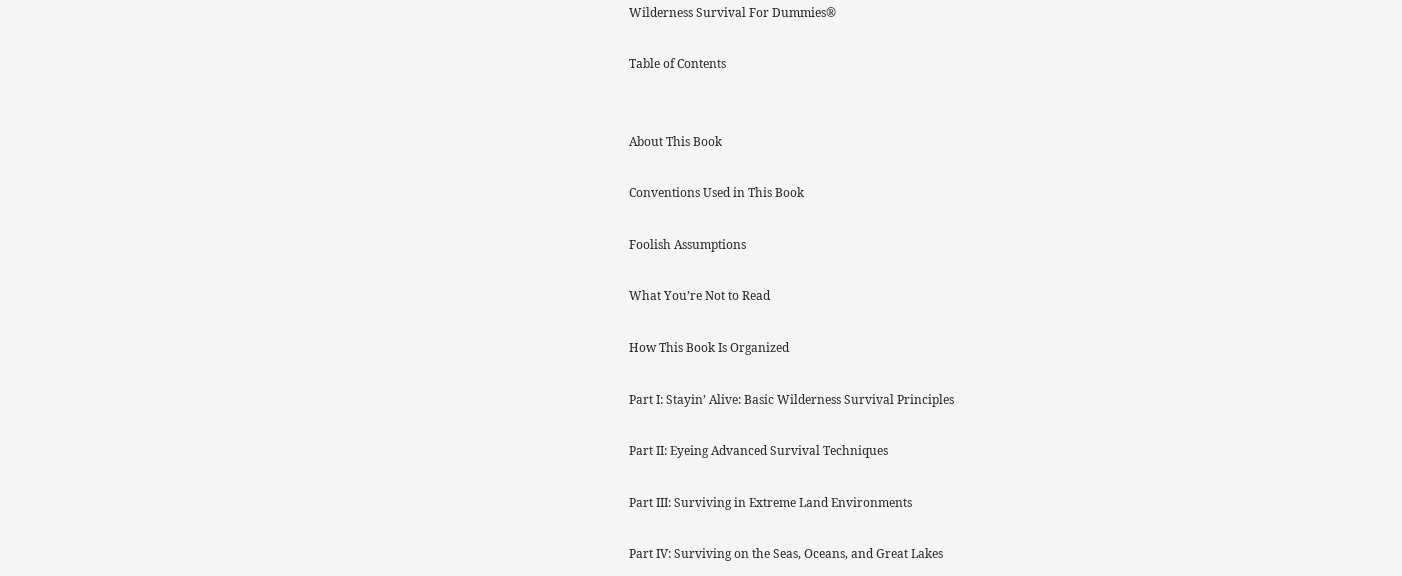Wilderness Survival For Dummies®

Table of Contents


About This Book

Conventions Used in This Book

Foolish Assumptions

What You’re Not to Read

How This Book Is Organized

Part I: Stayin’ Alive: Basic Wilderness Survival Principles

Part II: Eyeing Advanced Survival Techniques

Part III: Surviving in Extreme Land Environments

Part IV: Surviving on the Seas, Oceans, and Great Lakes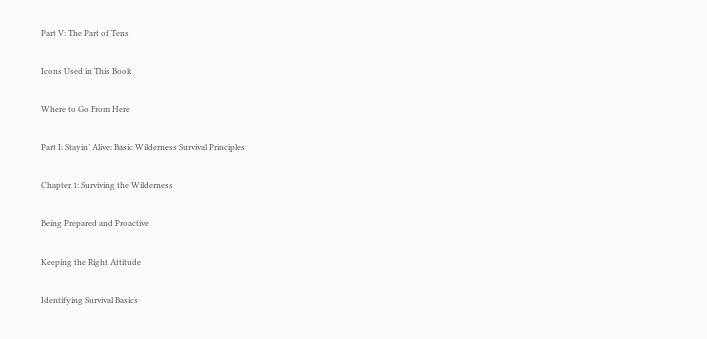Part V: The Part of Tens

Icons Used in This Book

Where to Go From Here

Part I: Stayin’ Alive: Basic Wilderness Survival Principles

Chapter 1: Surviving the Wilderness

Being Prepared and Proactive

Keeping the Right Attitude

Identifying Survival Basics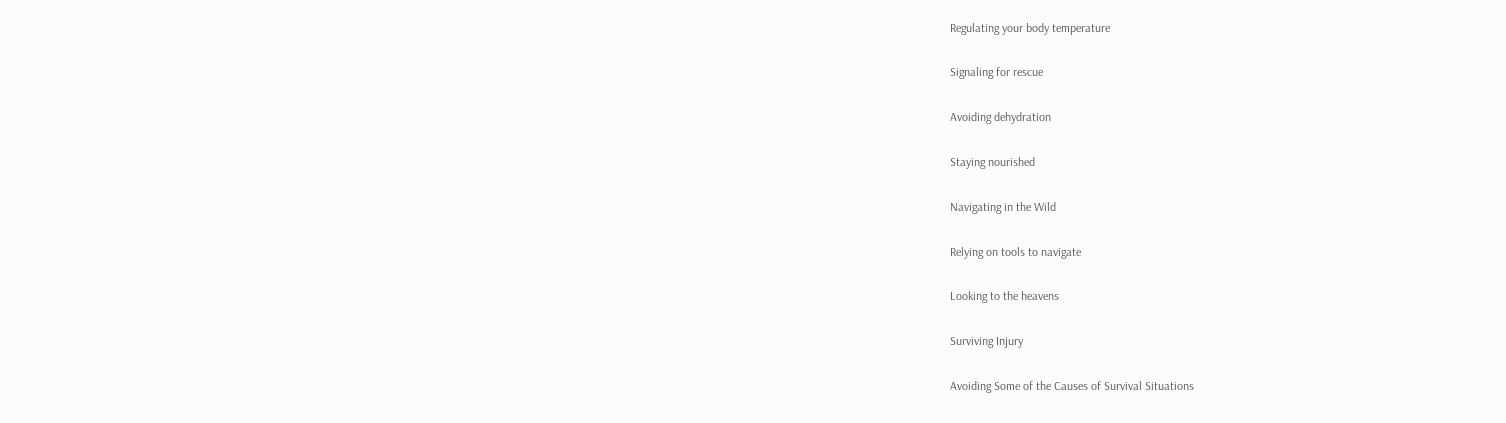Regulating your body temperature

Signaling for rescue

Avoiding dehydration

Staying nourished

Navigating in the Wild

Relying on tools to navigate

Looking to the heavens

Surviving Injury

Avoiding Some of the Causes of Survival Situations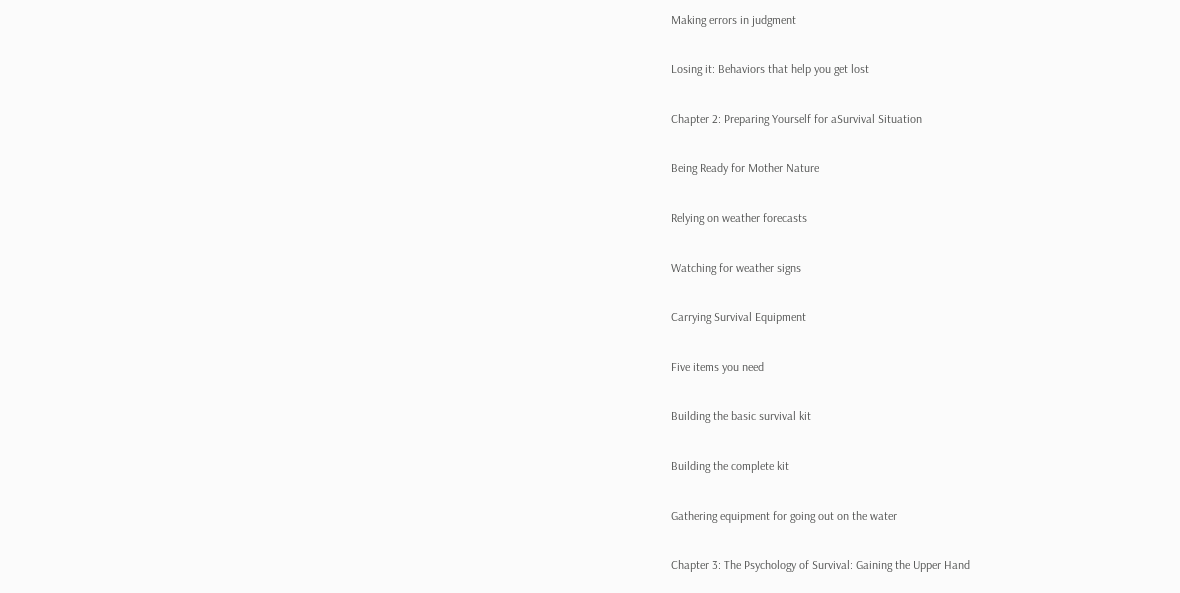Making errors in judgment

Losing it: Behaviors that help you get lost

Chapter 2: Preparing Yourself for aSurvival Situation

Being Ready for Mother Nature

Relying on weather forecasts

Watching for weather signs

Carrying Survival Equipment

Five items you need

Building the basic survival kit

Building the complete kit

Gathering equipment for going out on the water

Chapter 3: The Psychology of Survival: Gaining the Upper Hand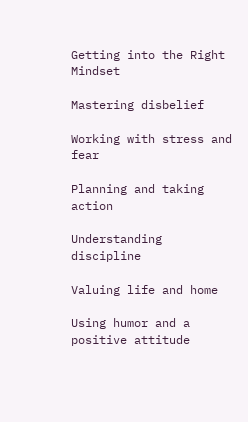Getting into the Right Mindset

Mastering disbelief

Working with stress and fear

Planning and taking action

Understanding discipline

Valuing life and home

Using humor and a positive attitude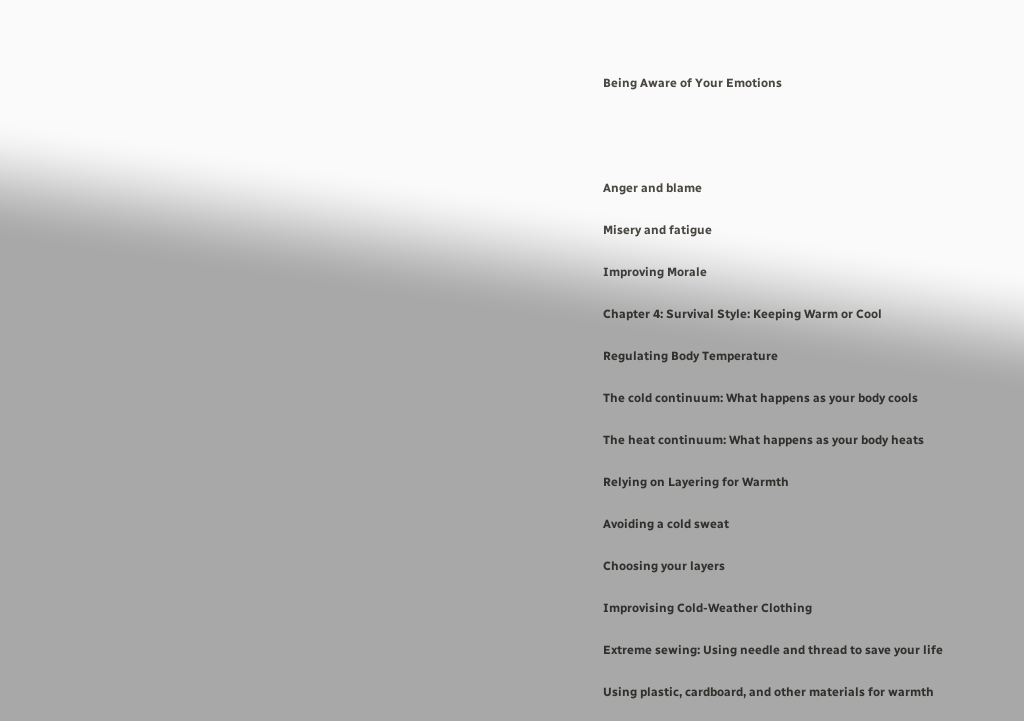Being Aware of Your Emotions




Anger and blame

Misery and fatigue

Improving Morale

Chapter 4: Survival Style: Keeping Warm or Cool

Regulating Body Temperature

The cold continuum: What happens as your body cools

The heat continuum: What happens as your body heats

Relying on Layering for Warmth

Avoiding a cold sweat

Choosing your layers

Improvising Cold-Weather Clothing

Extreme sewing: Using needle and thread to save your life

Using plastic, cardboard, and other materials for warmth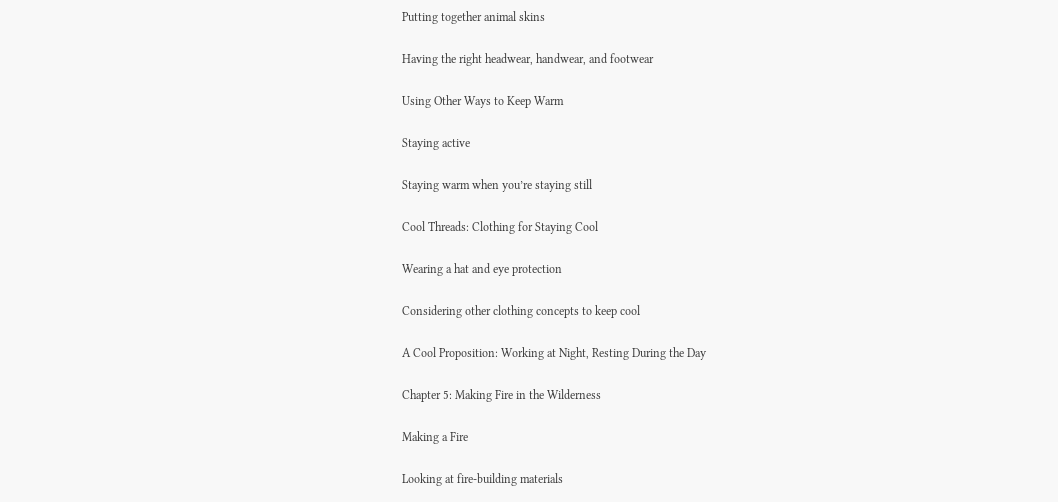Putting together animal skins

Having the right headwear, handwear, and footwear

Using Other Ways to Keep Warm

Staying active

Staying warm when you’re staying still

Cool Threads: Clothing for Staying Cool

Wearing a hat and eye protection

Considering other clothing concepts to keep cool

A Cool Proposition: Working at Night, Resting During the Day

Chapter 5: Making Fire in the Wilderness

Making a Fire

Looking at fire-building materials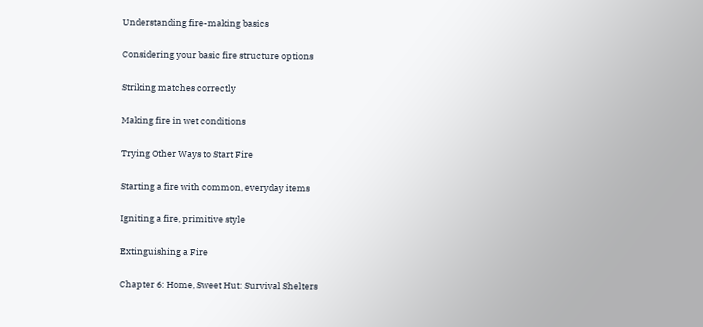Understanding fire-making basics

Considering your basic fire structure options

Striking matches correctly

Making fire in wet conditions

Trying Other Ways to Start Fire

Starting a fire with common, everyday items

Igniting a fire, primitive style

Extinguishing a Fire

Chapter 6: Home, Sweet Hut: Survival Shelters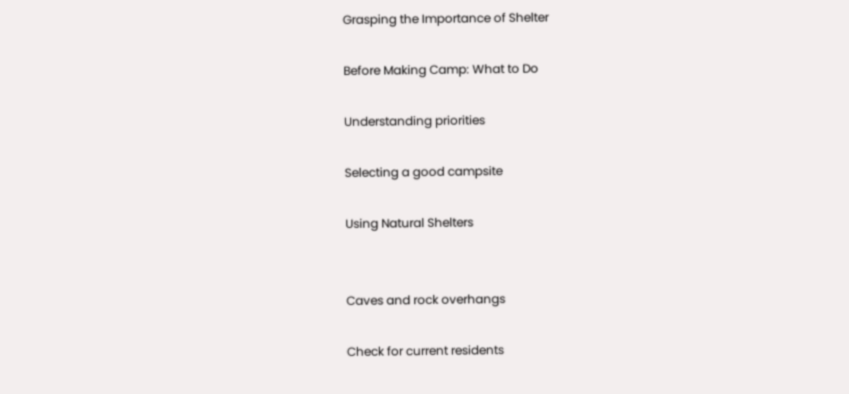Grasping the Importance of Shelter

Before Making Camp: What to Do

Understanding priorities

Selecting a good campsite

Using Natural Shelters


Caves and rock overhangs

Check for current residents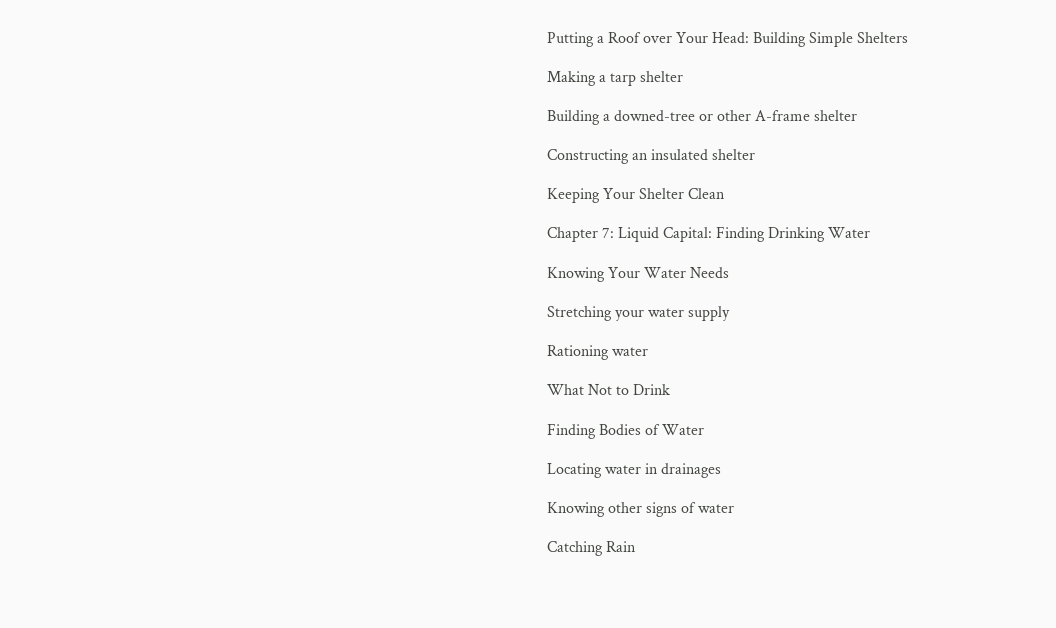Putting a Roof over Your Head: Building Simple Shelters

Making a tarp shelter

Building a downed-tree or other A-frame shelter

Constructing an insulated shelter

Keeping Your Shelter Clean

Chapter 7: Liquid Capital: Finding Drinking Water

Knowing Your Water Needs

Stretching your water supply

Rationing water

What Not to Drink

Finding Bodies of Water

Locating water in drainages

Knowing other signs of water

Catching Rain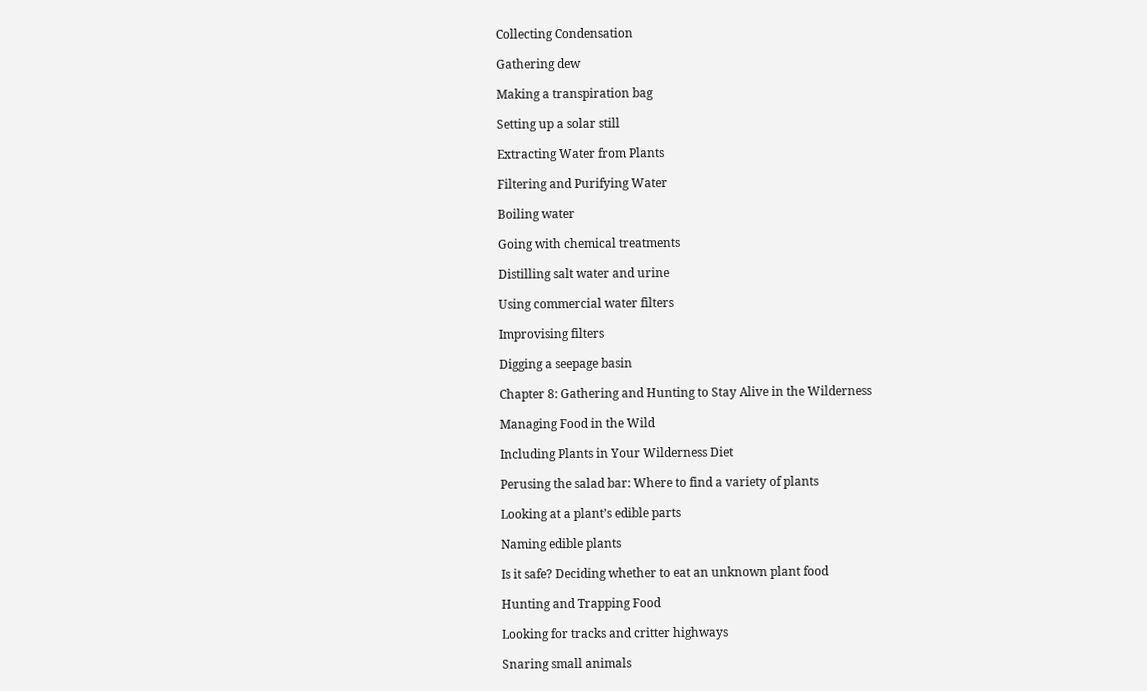Collecting Condensation

Gathering dew

Making a transpiration bag

Setting up a solar still

Extracting Water from Plants

Filtering and Purifying Water

Boiling water

Going with chemical treatments

Distilling salt water and urine

Using commercial water filters

Improvising filters

Digging a seepage basin

Chapter 8: Gathering and Hunting to Stay Alive in the Wilderness

Managing Food in the Wild

Including Plants in Your Wilderness Diet

Perusing the salad bar: Where to find a variety of plants

Looking at a plant’s edible parts

Naming edible plants

Is it safe? Deciding whether to eat an unknown plant food

Hunting and Trapping Food

Looking for tracks and critter highways

Snaring small animals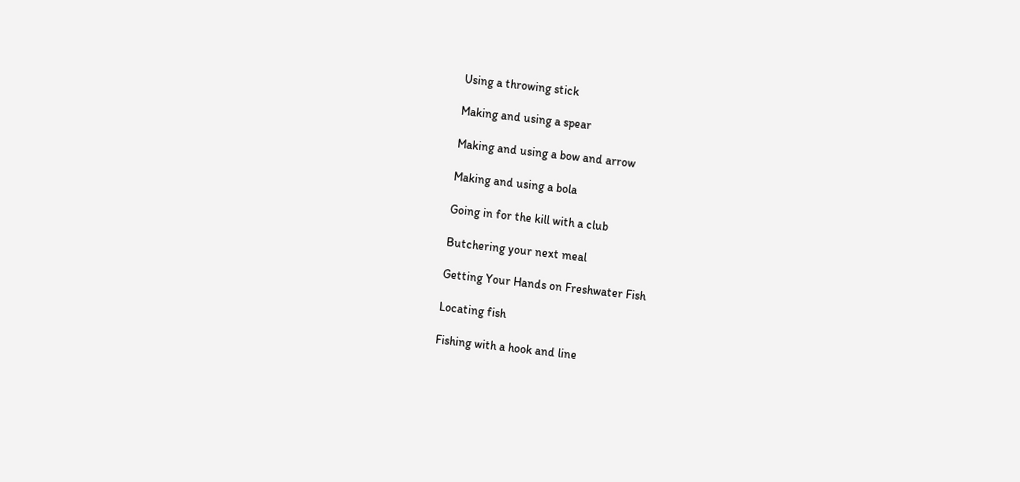Using a throwing stick

Making and using a spear

Making and using a bow and arrow

Making and using a bola

Going in for the kill with a club

Butchering your next meal

Getting Your Hands on Freshwater Fish

Locating fish

Fishing with a hook and line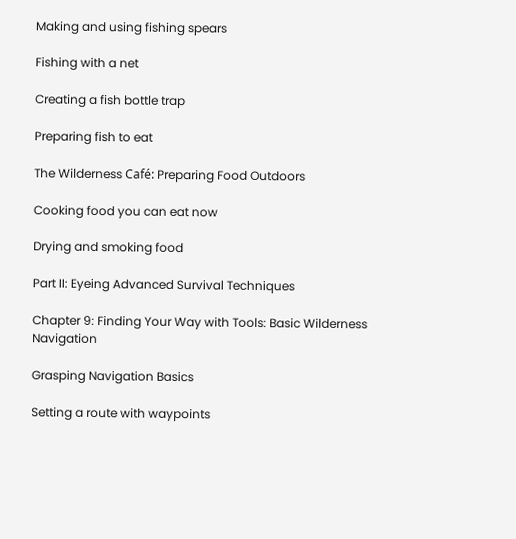Making and using fishing spears

Fishing with a net

Creating a fish bottle trap

Preparing fish to eat

The Wilderness Café: Preparing Food Outdoors

Cooking food you can eat now

Drying and smoking food

Part II: Eyeing Advanced Survival Techniques

Chapter 9: Finding Your Way with Tools: Basic Wilderness Navigation

Grasping Navigation Basics

Setting a route with waypoints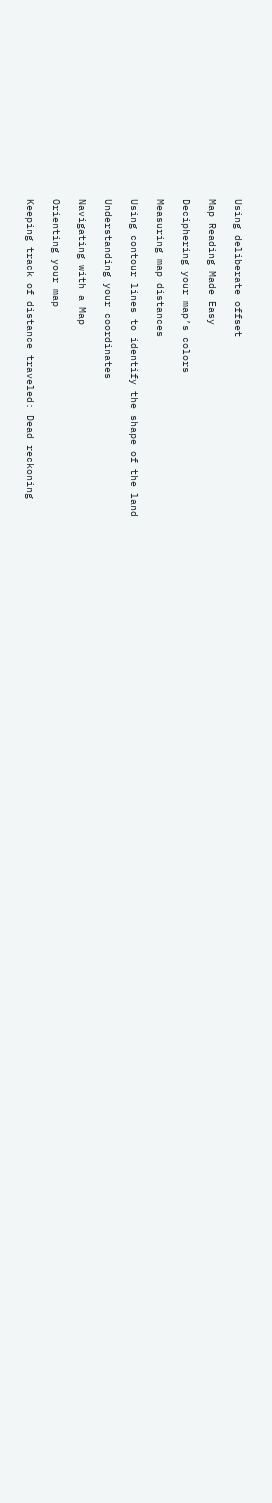Using deliberate offset

Map Reading Made Easy

Deciphering your map’s colors

Measuring map distances

Using contour lines to identify the shape of the land

Understanding your coordinates

Navigating with a Map

Orienting your map

Keeping track of distance traveled: Dead reckoning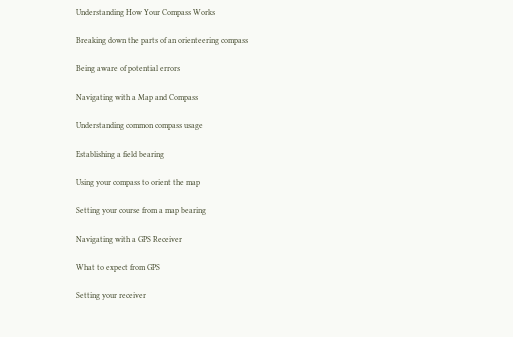Understanding How Your Compass Works

Breaking down the parts of an orienteering compass

Being aware of potential errors

Navigating with a Map and Compass

Understanding common compass usage

Establishing a field bearing

Using your compass to orient the map

Setting your course from a map bearing

Navigating with a GPS Receiver

What to expect from GPS

Setting your receiver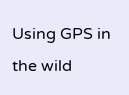Using GPS in the wild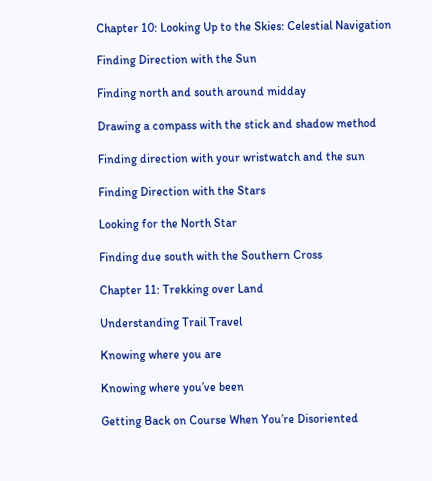Chapter 10: Looking Up to the Skies: Celestial Navigation

Finding Direction with the Sun

Finding north and south around midday

Drawing a compass with the stick and shadow method

Finding direction with your wristwatch and the sun

Finding Direction with the Stars

Looking for the North Star

Finding due south with the Southern Cross

Chapter 11: Trekking over Land

Understanding Trail Travel

Knowing where you are

Knowing where you’ve been

Getting Back on Course When You’re Disoriented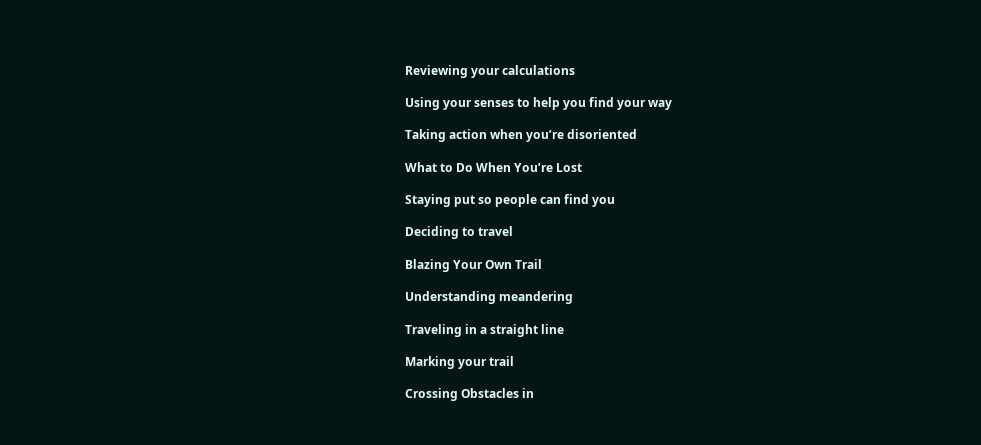Reviewing your calculations

Using your senses to help you find your way

Taking action when you’re disoriented

What to Do When You’re Lost

Staying put so people can find you

Deciding to travel

Blazing Your Own Trail

Understanding meandering

Traveling in a straight line

Marking your trail

Crossing Obstacles in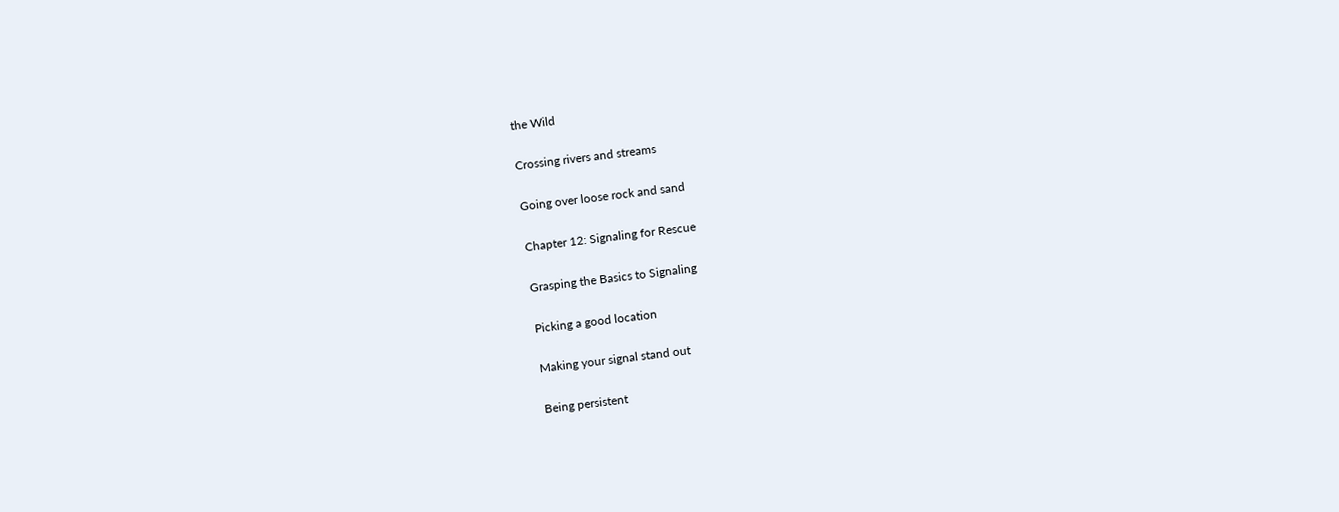the Wild

Crossing rivers and streams

Going over loose rock and sand

Chapter 12: Signaling for Rescue

Grasping the Basics to Signaling

Picking a good location

Making your signal stand out

Being persistent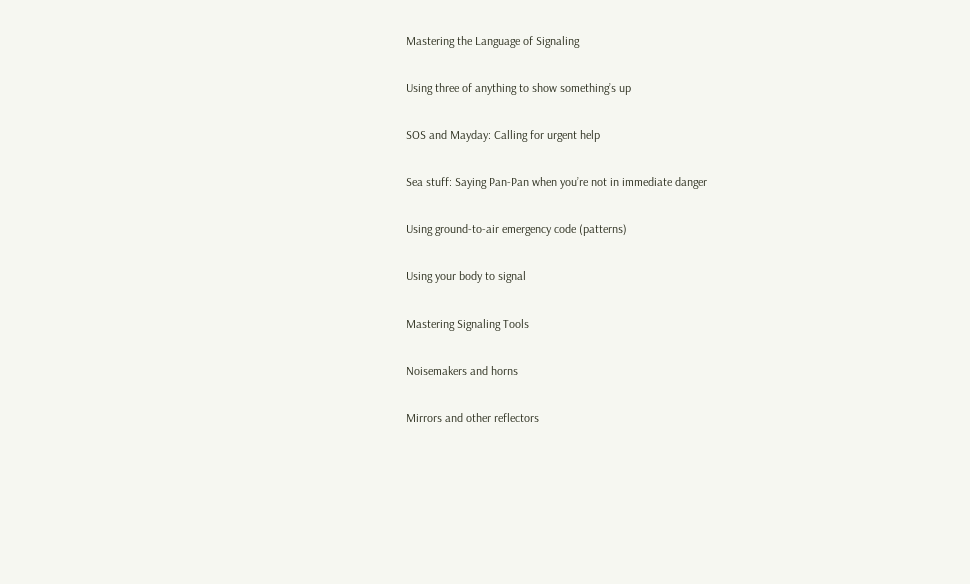Mastering the Language of Signaling

Using three of anything to show something’s up

SOS and Mayday: Calling for urgent help

Sea stuff: Saying Pan-Pan when you’re not in immediate danger

Using ground-to-air emergency code (patterns)

Using your body to signal

Mastering Signaling Tools

Noisemakers and horns

Mirrors and other reflectors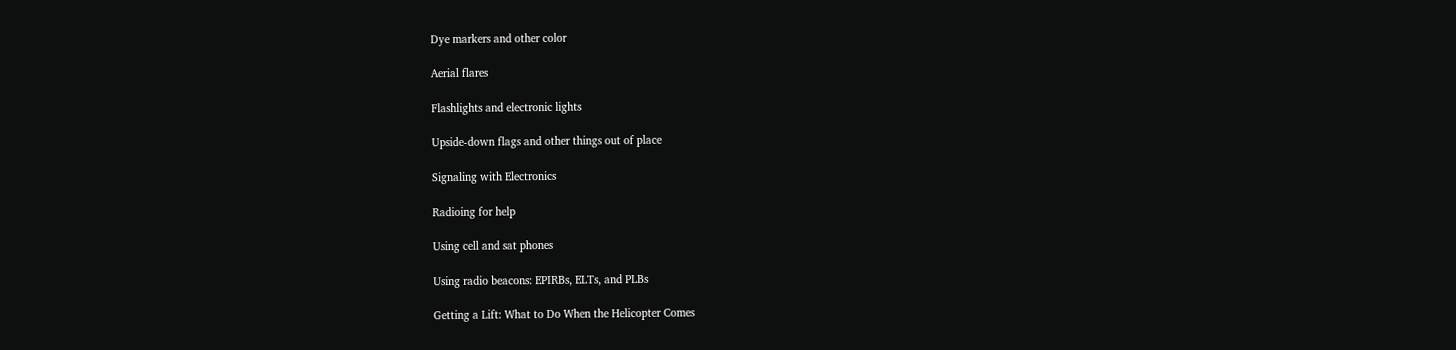Dye markers and other color

Aerial flares

Flashlights and electronic lights

Upside-down flags and other things out of place

Signaling with Electronics

Radioing for help

Using cell and sat phones

Using radio beacons: EPIRBs, ELTs, and PLBs

Getting a Lift: What to Do When the Helicopter Comes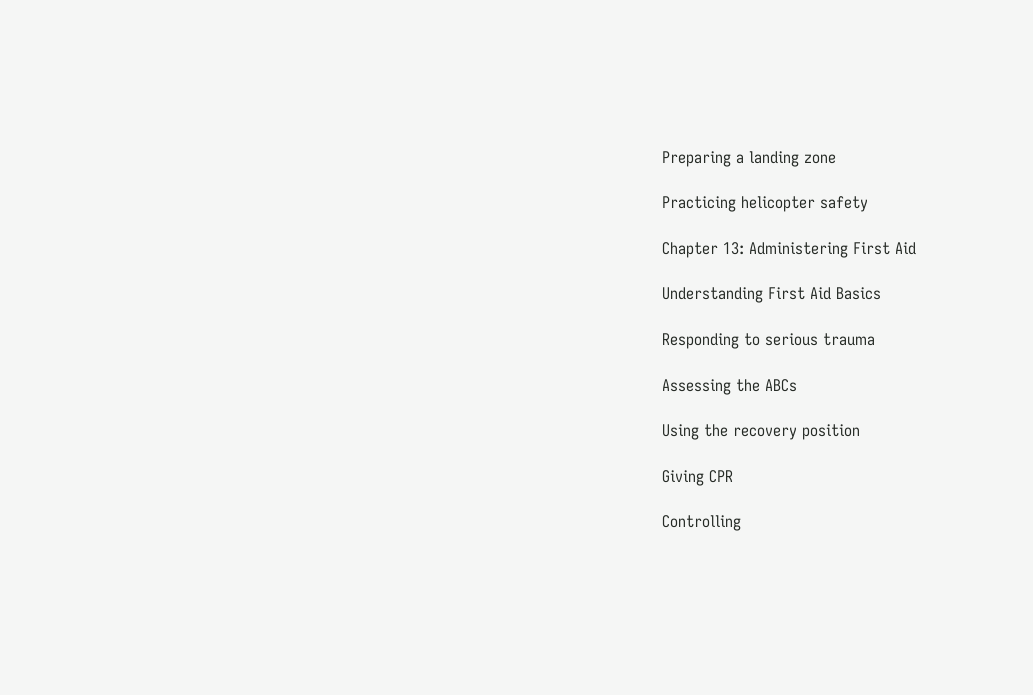Preparing a landing zone

Practicing helicopter safety

Chapter 13: Administering First Aid

Understanding First Aid Basics

Responding to serious trauma

Assessing the ABCs

Using the recovery position

Giving CPR

Controlling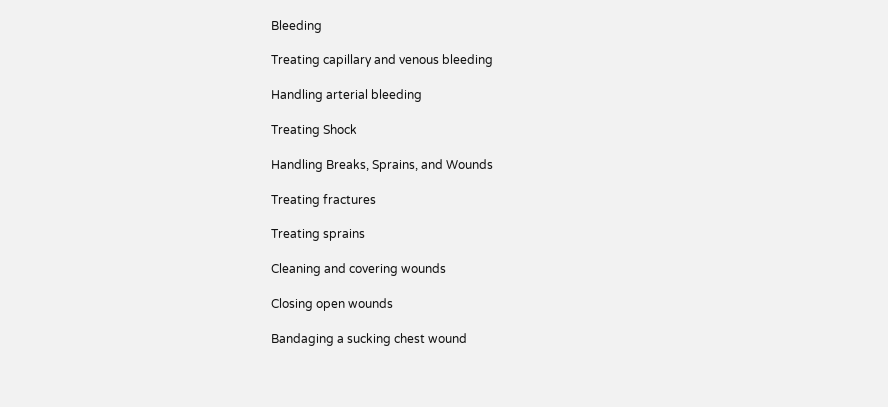Bleeding

Treating capillary and venous bleeding

Handling arterial bleeding

Treating Shock

Handling Breaks, Sprains, and Wounds

Treating fractures

Treating sprains

Cleaning and covering wounds

Closing open wounds

Bandaging a sucking chest wound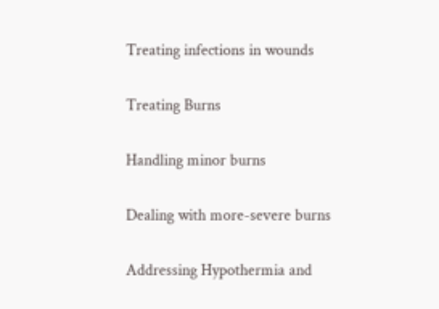Treating infections in wounds

Treating Burns

Handling minor burns

Dealing with more-severe burns

Addressing Hypothermia and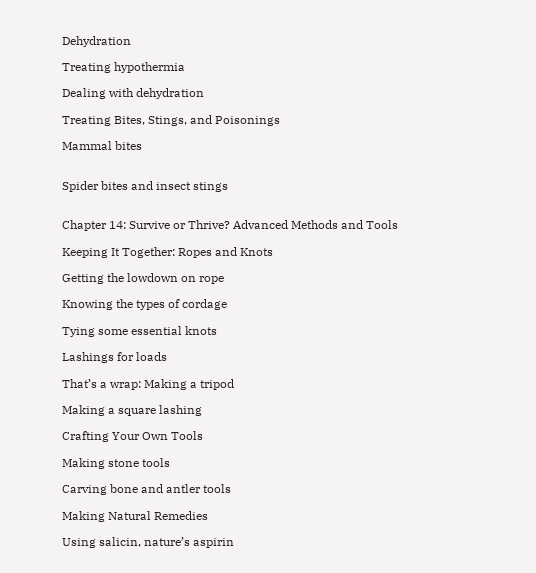Dehydration

Treating hypothermia

Dealing with dehydration

Treating Bites, Stings, and Poisonings

Mammal bites


Spider bites and insect stings


Chapter 14: Survive or Thrive? Advanced Methods and Tools

Keeping It Together: Ropes and Knots

Getting the lowdown on rope

Knowing the types of cordage

Tying some essential knots

Lashings for loads

That’s a wrap: Making a tripod

Making a square lashing

Crafting Your Own Tools

Making stone tools

Carving bone and antler tools

Making Natural Remedies

Using salicin, nature’s aspirin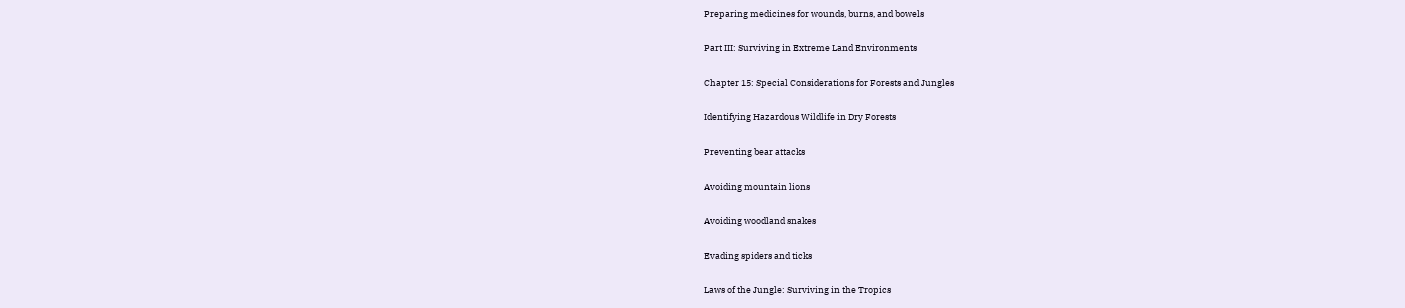Preparing medicines for wounds, burns, and bowels

Part III: Surviving in Extreme Land Environments

Chapter 15: Special Considerations for Forests and Jungles

Identifying Hazardous Wildlife in Dry Forests

Preventing bear attacks

Avoiding mountain lions

Avoiding woodland snakes

Evading spiders and ticks

Laws of the Jungle: Surviving in the Tropics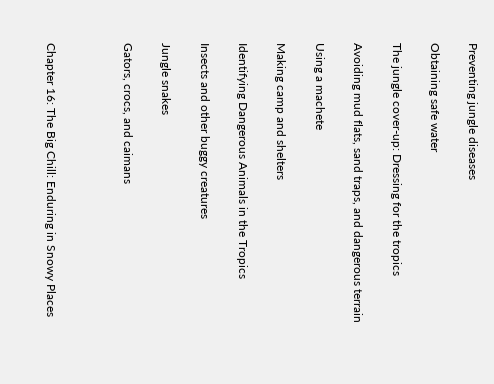Preventing jungle diseases

Obtaining safe water

The jungle cover-up: Dressing for the tropics

Avoiding mud flats, sand traps, and dangerous terrain

Using a machete

Making camp and shelters

Identifying Dangerous Animals in the Tropics

Insects and other buggy creatures

Jungle snakes

Gators, crocs, and caimans



Chapter 16: The Big Chill: Enduring in Snowy Places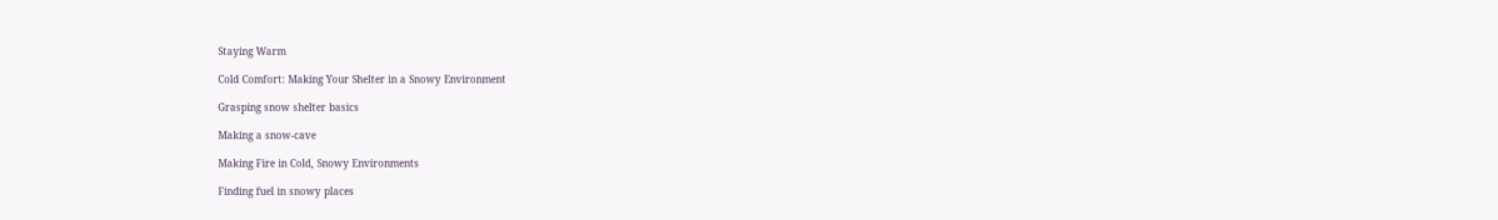Staying Warm

Cold Comfort: Making Your Shelter in a Snowy Environment

Grasping snow shelter basics

Making a snow-cave

Making Fire in Cold, Snowy Environments

Finding fuel in snowy places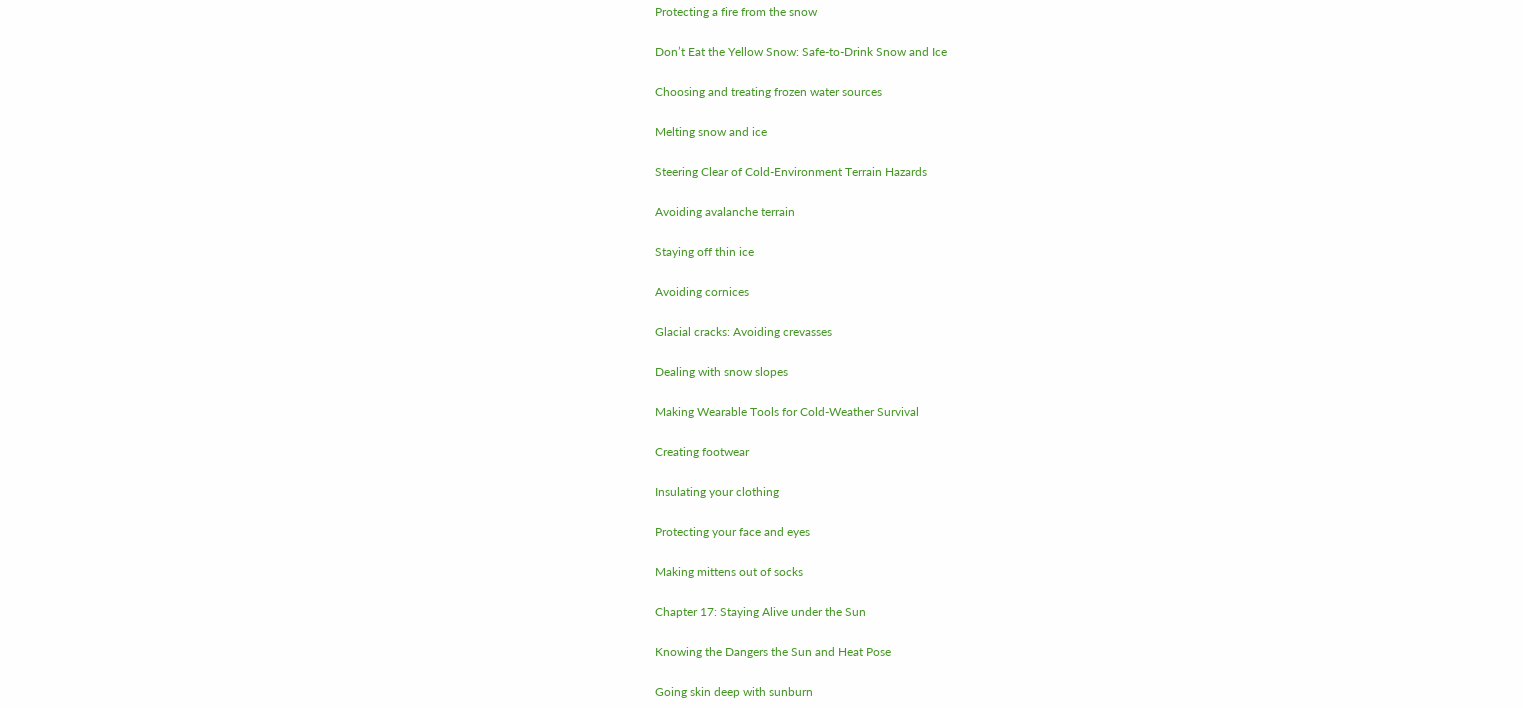Protecting a fire from the snow

Don’t Eat the Yellow Snow: Safe-to-Drink Snow and Ice

Choosing and treating frozen water sources

Melting snow and ice

Steering Clear of Cold-Environment Terrain Hazards

Avoiding avalanche terrain

Staying off thin ice

Avoiding cornices

Glacial cracks: Avoiding crevasses

Dealing with snow slopes

Making Wearable Tools for Cold-Weather Survival

Creating footwear

Insulating your clothing

Protecting your face and eyes

Making mittens out of socks

Chapter 17: Staying Alive under the Sun

Knowing the Dangers the Sun and Heat Pose

Going skin deep with sunburn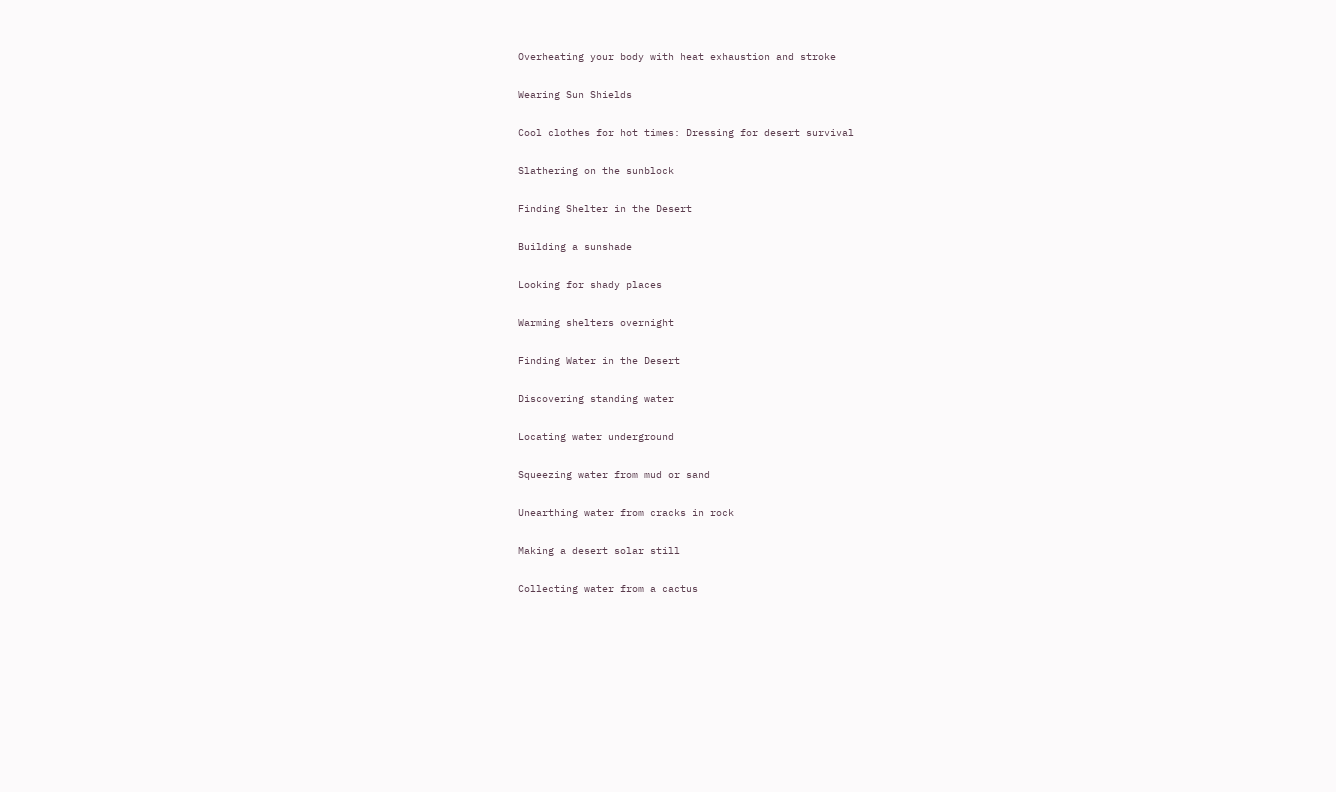Overheating your body with heat exhaustion and stroke

Wearing Sun Shields

Cool clothes for hot times: Dressing for desert survival

Slathering on the sunblock

Finding Shelter in the Desert

Building a sunshade

Looking for shady places

Warming shelters overnight

Finding Water in the Desert

Discovering standing water

Locating water underground

Squeezing water from mud or sand

Unearthing water from cracks in rock

Making a desert solar still

Collecting water from a cactus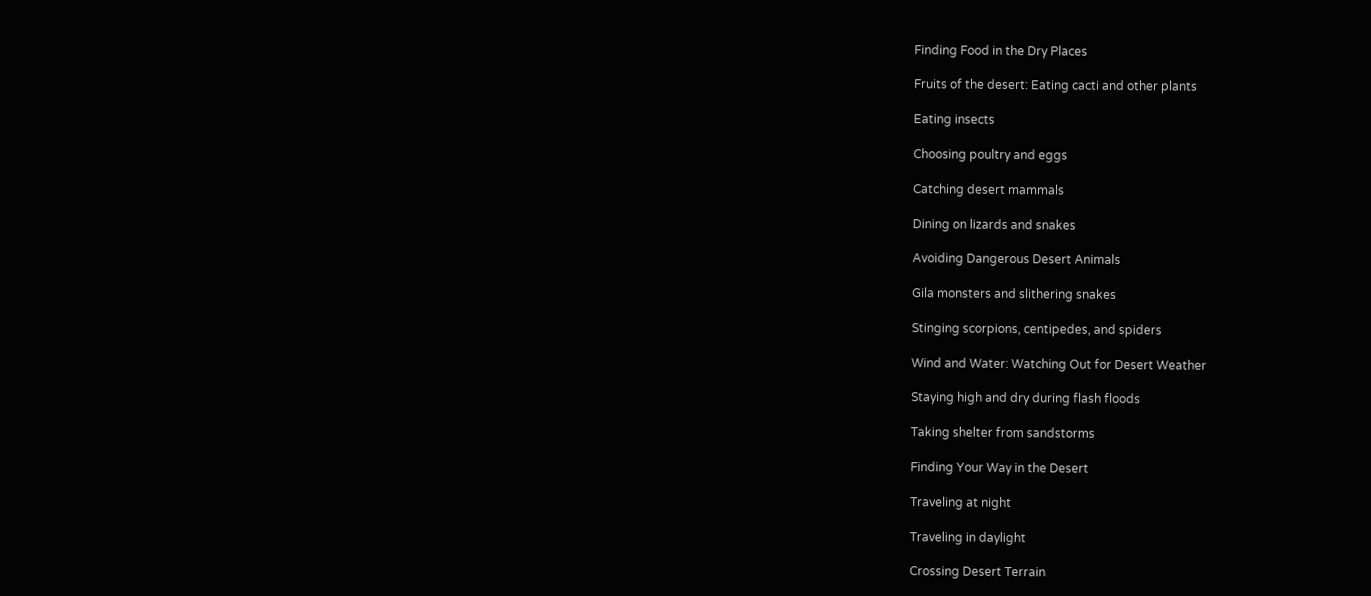Finding Food in the Dry Places

Fruits of the desert: Eating cacti and other plants

Eating insects

Choosing poultry and eggs

Catching desert mammals

Dining on lizards and snakes

Avoiding Dangerous Desert Animals

Gila monsters and slithering snakes

Stinging scorpions, centipedes, and spiders

Wind and Water: Watching Out for Desert Weather

Staying high and dry during flash floods

Taking shelter from sandstorms

Finding Your Way in the Desert

Traveling at night

Traveling in daylight

Crossing Desert Terrain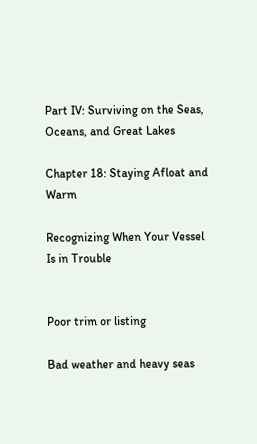Part IV: Surviving on the Seas, Oceans, and Great Lakes

Chapter 18: Staying Afloat and Warm

Recognizing When Your Vessel Is in Trouble


Poor trim or listing

Bad weather and heavy seas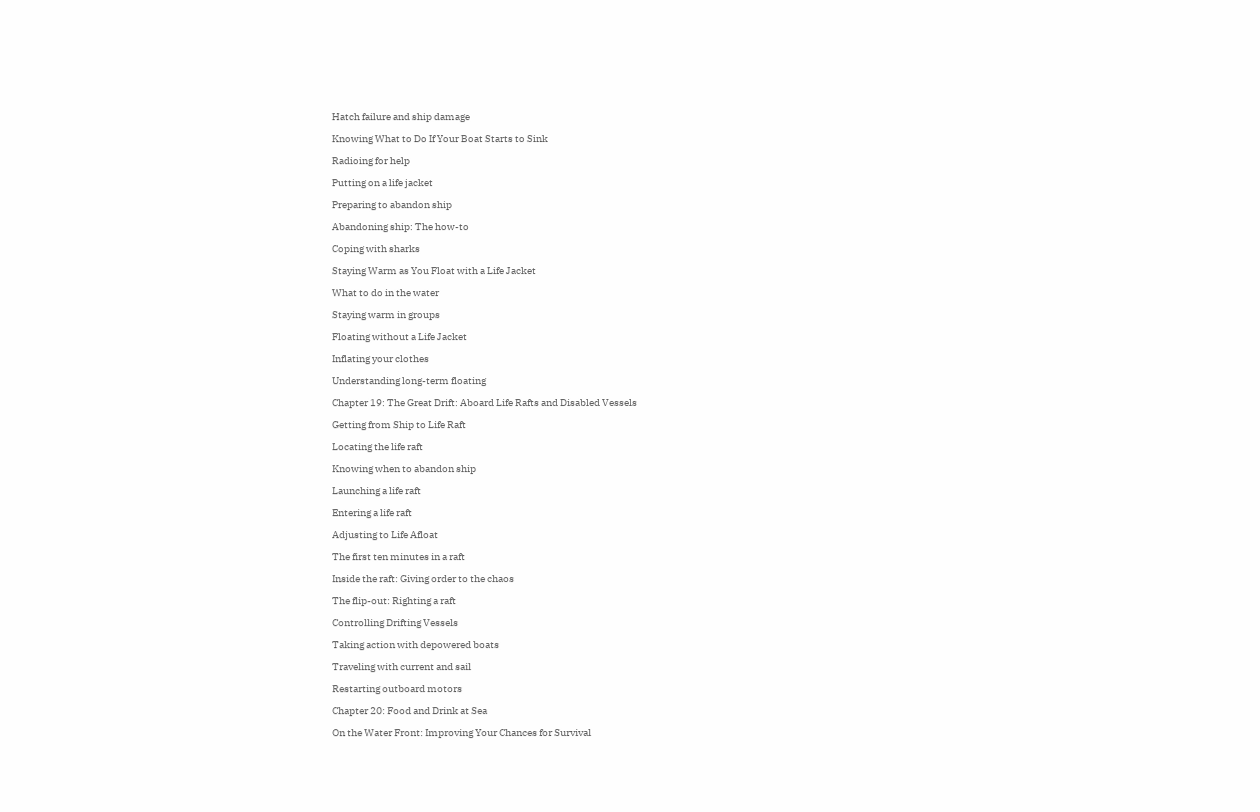Hatch failure and ship damage

Knowing What to Do If Your Boat Starts to Sink

Radioing for help

Putting on a life jacket

Preparing to abandon ship

Abandoning ship: The how-to

Coping with sharks

Staying Warm as You Float with a Life Jacket

What to do in the water

Staying warm in groups

Floating without a Life Jacket

Inflating your clothes

Understanding long-term floating

Chapter 19: The Great Drift: Aboard Life Rafts and Disabled Vessels

Getting from Ship to Life Raft

Locating the life raft

Knowing when to abandon ship

Launching a life raft

Entering a life raft

Adjusting to Life Afloat

The first ten minutes in a raft

Inside the raft: Giving order to the chaos

The flip-out: Righting a raft

Controlling Drifting Vessels

Taking action with depowered boats

Traveling with current and sail

Restarting outboard motors

Chapter 20: Food and Drink at Sea

On the Water Front: Improving Your Chances for Survival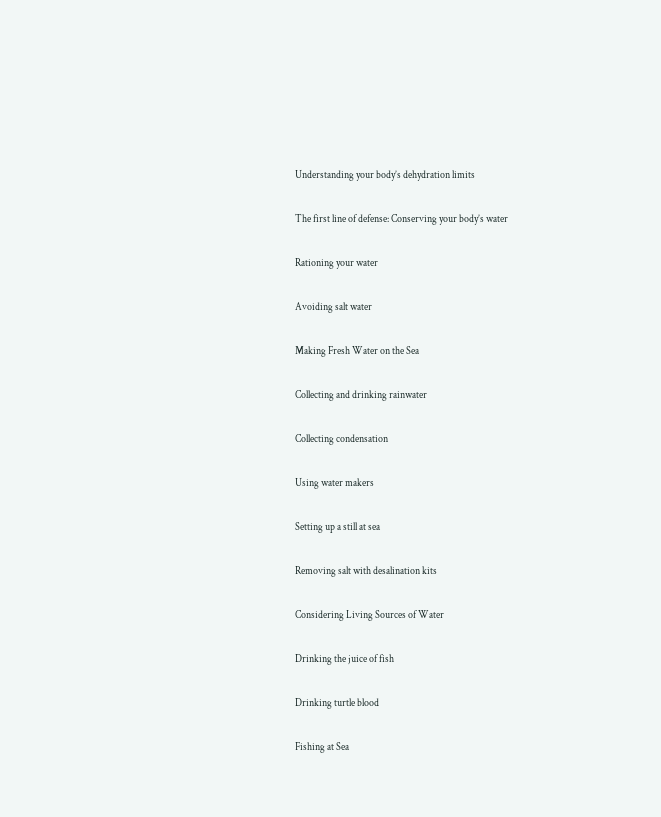Understanding your body’s dehydration limits

The first line of defense: Conserving your body’s water

Rationing your water

Avoiding salt water

Making Fresh Water on the Sea

Collecting and drinking rainwater

Collecting condensation

Using water makers

Setting up a still at sea

Removing salt with desalination kits

Considering Living Sources of Water

Drinking the juice of fish

Drinking turtle blood

Fishing at Sea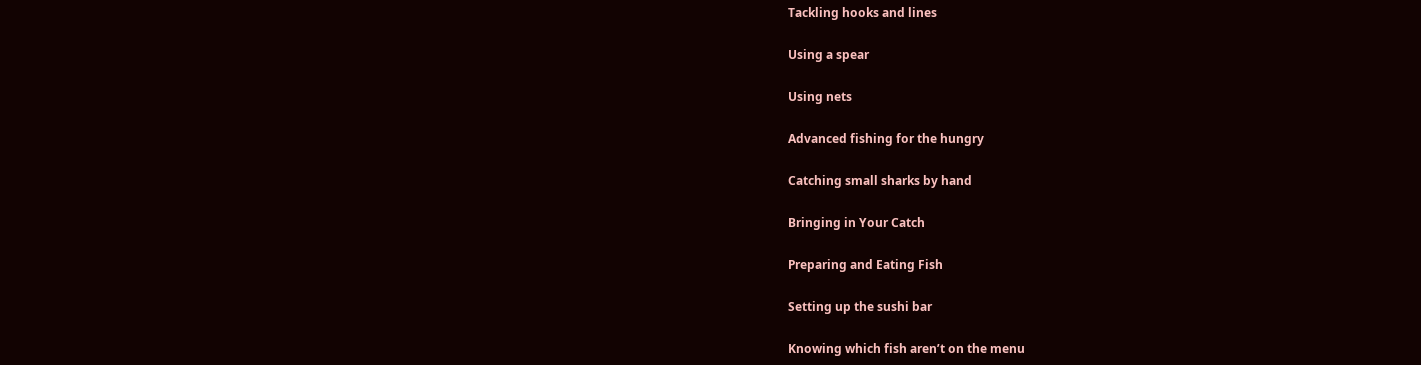Tackling hooks and lines

Using a spear

Using nets

Advanced fishing for the hungry

Catching small sharks by hand

Bringing in Your Catch

Preparing and Eating Fish

Setting up the sushi bar

Knowing which fish aren’t on the menu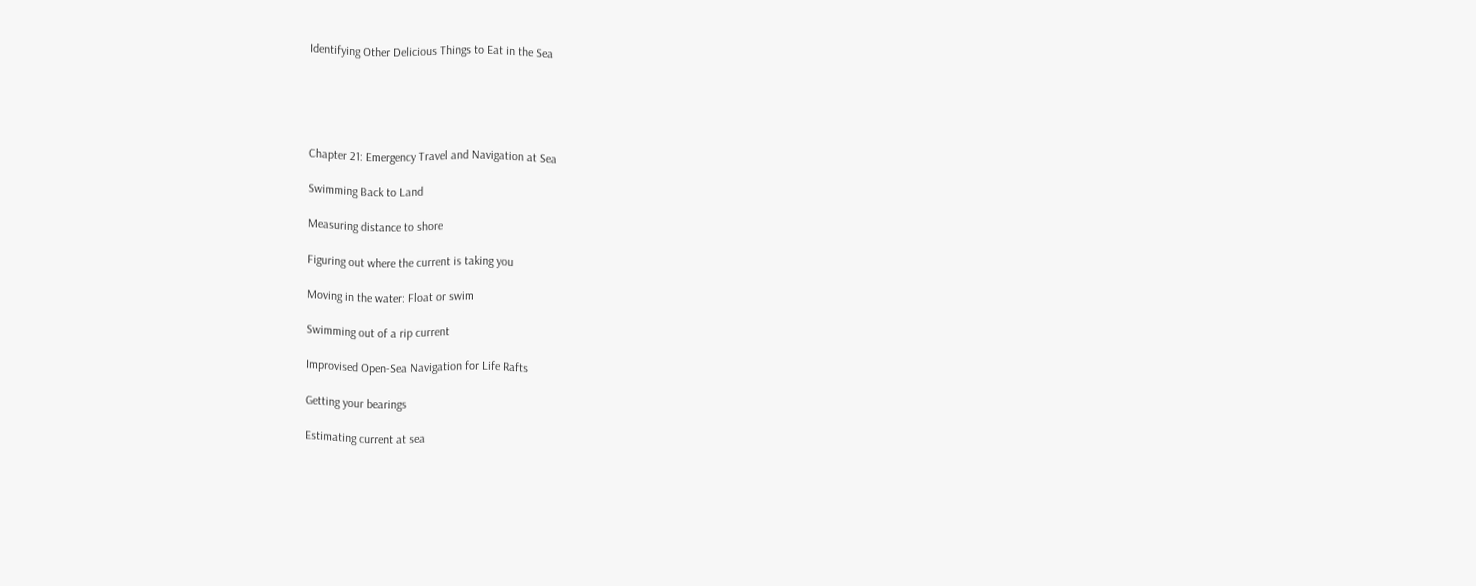Identifying Other Delicious Things to Eat in the Sea





Chapter 21: Emergency Travel and Navigation at Sea

Swimming Back to Land

Measuring distance to shore

Figuring out where the current is taking you

Moving in the water: Float or swim

Swimming out of a rip current

Improvised Open-Sea Navigation for Life Rafts

Getting your bearings

Estimating current at sea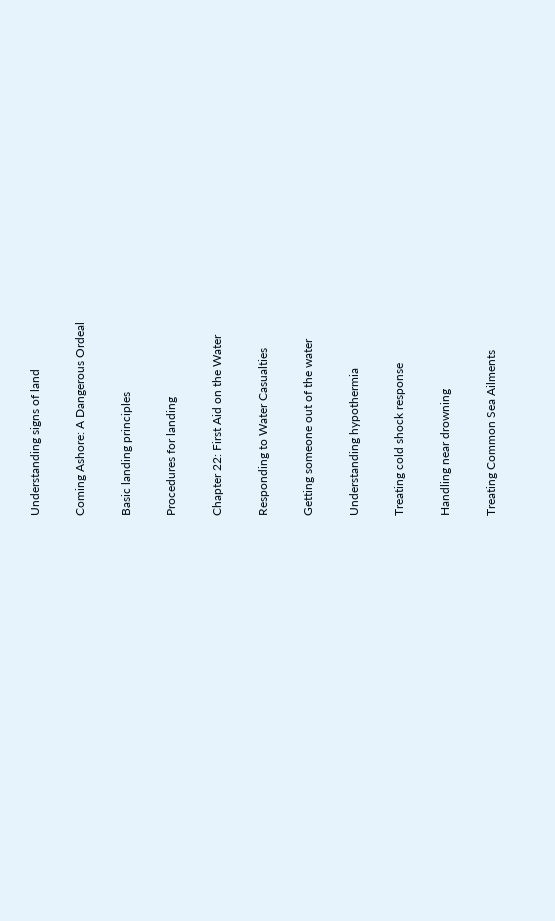Understanding signs of land

Coming Ashore: A Dangerous Ordeal

Basic landing principles

Procedures for landing

Chapter 22: First Aid on the Water

Responding to Water Casualties

Getting someone out of the water

Understanding hypothermia

Treating cold shock response

Handling near drowning

Treating Common Sea Ailments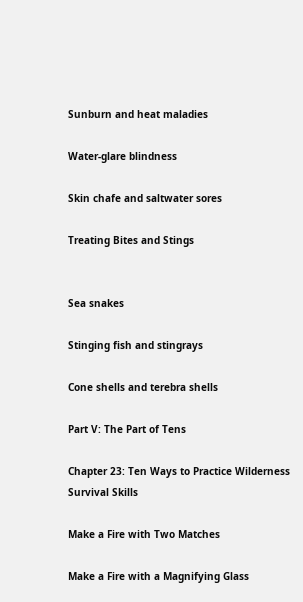Sunburn and heat maladies

Water-glare blindness

Skin chafe and saltwater sores

Treating Bites and Stings


Sea snakes

Stinging fish and stingrays

Cone shells and terebra shells

Part V: The Part of Tens

Chapter 23: Ten Ways to Practice Wilderness Survival Skills

Make a Fire with Two Matches

Make a Fire with a Magnifying Glass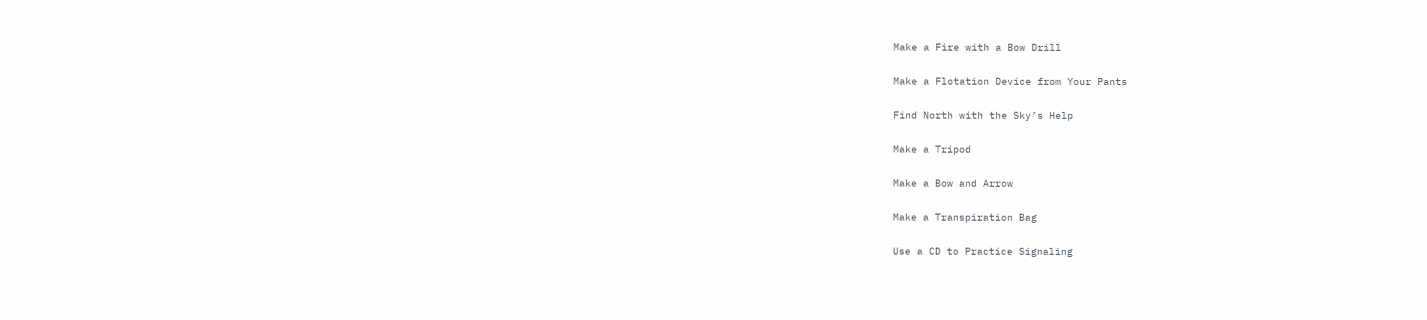Make a Fire with a Bow Drill

Make a Flotation Device from Your Pants

Find North with the Sky’s Help

Make a Tripod

Make a Bow and Arrow

Make a Transpiration Bag

Use a CD to Practice Signaling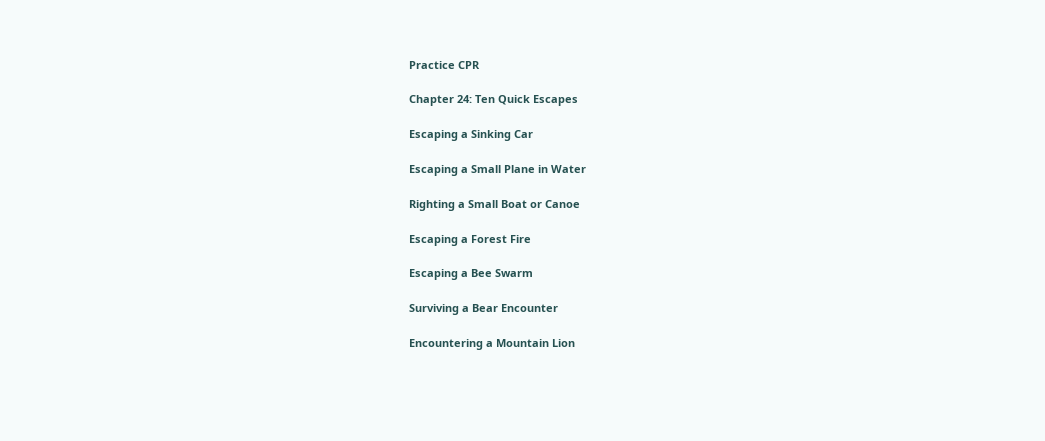Practice CPR

Chapter 24: Ten Quick Escapes

Escaping a Sinking Car

Escaping a Small Plane in Water

Righting a Small Boat or Canoe

Escaping a Forest Fire

Escaping a Bee Swarm

Surviving a Bear Encounter

Encountering a Mountain Lion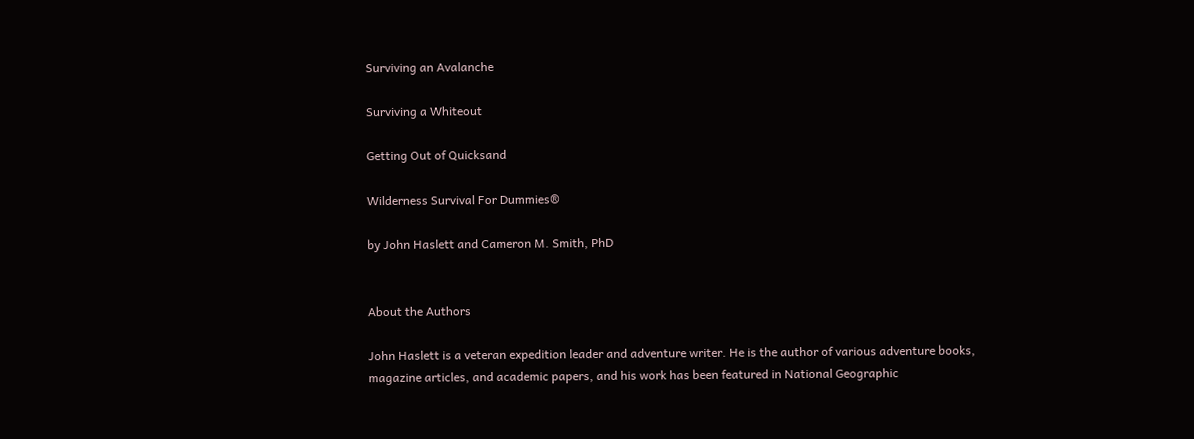Surviving an Avalanche

Surviving a Whiteout

Getting Out of Quicksand

Wilderness Survival For Dummies®

by John Haslett and Cameron M. Smith, PhD


About the Authors

John Haslett is a veteran expedition leader and adventure writer. He is the author of various adventure books, magazine articles, and academic papers, and his work has been featured in National Geographic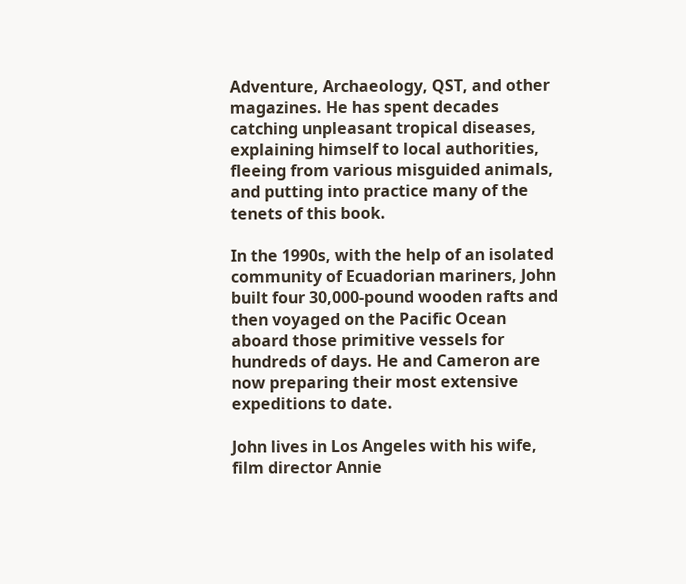Adventure, Archaeology, QST, and other magazines. He has spent decades catching unpleasant tropical diseases, explaining himself to local authorities, fleeing from various misguided animals, and putting into practice many of the tenets of this book.

In the 1990s, with the help of an isolated community of Ecuadorian mariners, John built four 30,000-pound wooden rafts and then voyaged on the Pacific Ocean aboard those primitive vessels for hundreds of days. He and Cameron are now preparing their most extensive expeditions to date.

John lives in Los Angeles with his wife, film director Annie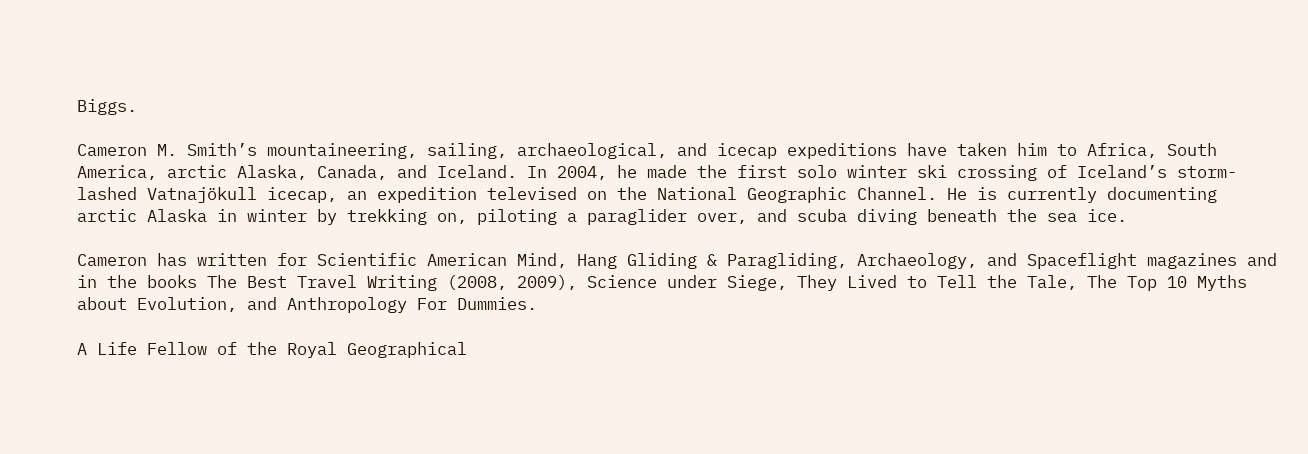Biggs.

Cameron M. Smith’s mountaineering, sailing, archaeological, and icecap expeditions have taken him to Africa, South America, arctic Alaska, Canada, and Iceland. In 2004, he made the first solo winter ski crossing of Iceland’s storm-lashed Vatnajökull icecap, an expedition televised on the National Geographic Channel. He is currently documenting arctic Alaska in winter by trekking on, piloting a paraglider over, and scuba diving beneath the sea ice.

Cameron has written for Scientific American Mind, Hang Gliding & Paragliding, Archaeology, and Spaceflight magazines and in the books The Best Travel Writing (2008, 2009), Science under Siege, They Lived to Tell the Tale, The Top 10 Myths about Evolution, and Anthropology For Dummies.

A Life Fellow of the Royal Geographical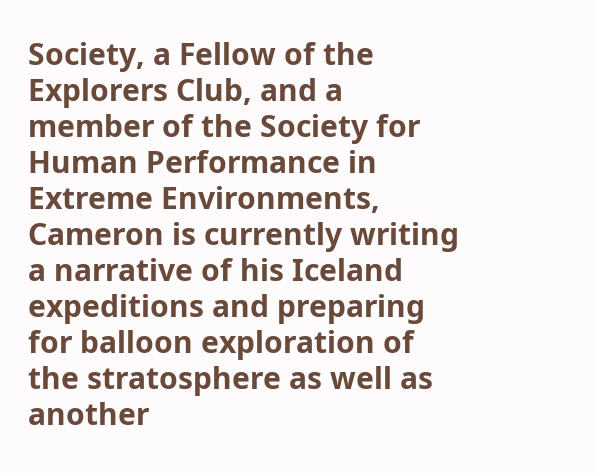Society, a Fellow of the Explorers Club, and a member of the Society for Human Performance in Extreme Environments, Cameron is currently writing a narrative of his Iceland expeditions and preparing for balloon exploration of the stratosphere as well as another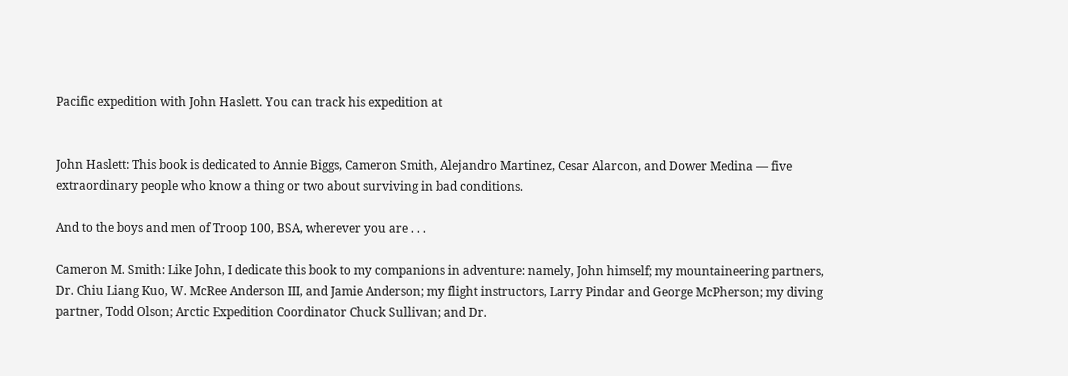Pacific expedition with John Haslett. You can track his expedition at


John Haslett: This book is dedicated to Annie Biggs, Cameron Smith, Alejandro Martinez, Cesar Alarcon, and Dower Medina — five extraordinary people who know a thing or two about surviving in bad conditions.

And to the boys and men of Troop 100, BSA, wherever you are . . .

Cameron M. Smith: Like John, I dedicate this book to my companions in adventure: namely, John himself; my mountaineering partners, Dr. Chiu Liang Kuo, W. McRee Anderson III, and Jamie Anderson; my flight instructors, Larry Pindar and George McPherson; my diving partner, Todd Olson; Arctic Expedition Coordinator Chuck Sullivan; and Dr.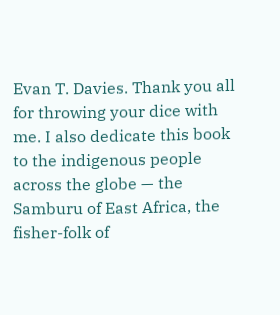Evan T. Davies. Thank you all for throwing your dice with me. I also dedicate this book to the indigenous people across the globe — the Samburu of East Africa, the fisher-folk of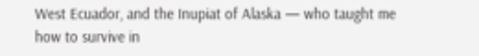West Ecuador, and the Inupiat of Alaska — who taught me how to survive in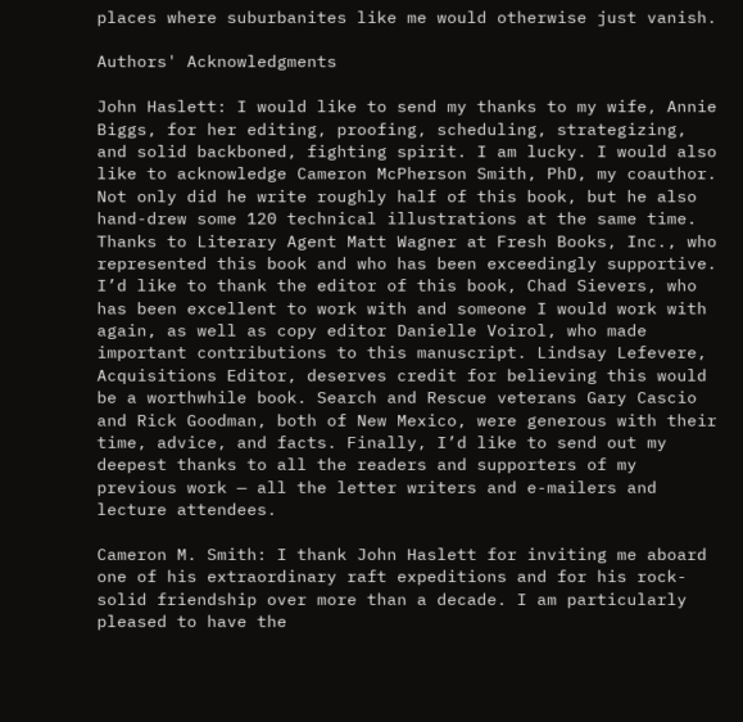places where suburbanites like me would otherwise just vanish.

Authors' Acknowledgments

John Haslett: I would like to send my thanks to my wife, Annie Biggs, for her editing, proofing, scheduling, strategizing, and solid backboned, fighting spirit. I am lucky. I would also like to acknowledge Cameron McPherson Smith, PhD, my coauthor. Not only did he write roughly half of this book, but he also hand-drew some 120 technical illustrations at the same time. Thanks to Literary Agent Matt Wagner at Fresh Books, Inc., who represented this book and who has been exceedingly supportive. I’d like to thank the editor of this book, Chad Sievers, who has been excellent to work with and someone I would work with again, as well as copy editor Danielle Voirol, who made important contributions to this manuscript. Lindsay Lefevere, Acquisitions Editor, deserves credit for believing this would be a worthwhile book. Search and Rescue veterans Gary Cascio and Rick Goodman, both of New Mexico, were generous with their time, advice, and facts. Finally, I’d like to send out my deepest thanks to all the readers and supporters of my previous work — all the letter writers and e-mailers and lecture attendees.

Cameron M. Smith: I thank John Haslett for inviting me aboard one of his extraordinary raft expeditions and for his rock-solid friendship over more than a decade. I am particularly pleased to have the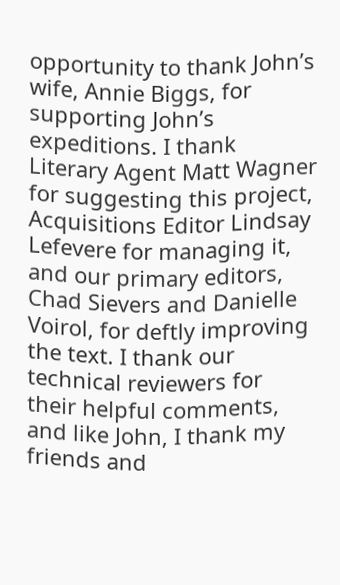opportunity to thank John’s wife, Annie Biggs, for supporting John’s expeditions. I thank Literary Agent Matt Wagner for suggesting this project, Acquisitions Editor Lindsay Lefevere for managing it, and our primary editors, Chad Sievers and Danielle Voirol, for deftly improving the text. I thank our technical reviewers for their helpful comments, and like John, I thank my friends and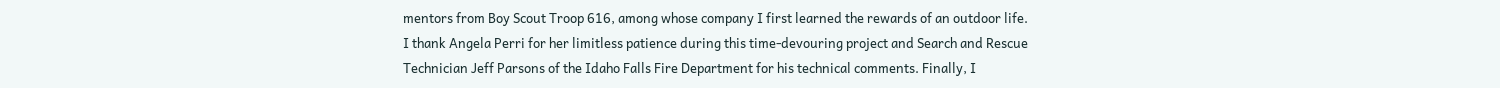mentors from Boy Scout Troop 616, among whose company I first learned the rewards of an outdoor life. I thank Angela Perri for her limitless patience during this time-devouring project and Search and Rescue Technician Jeff Parsons of the Idaho Falls Fire Department for his technical comments. Finally, I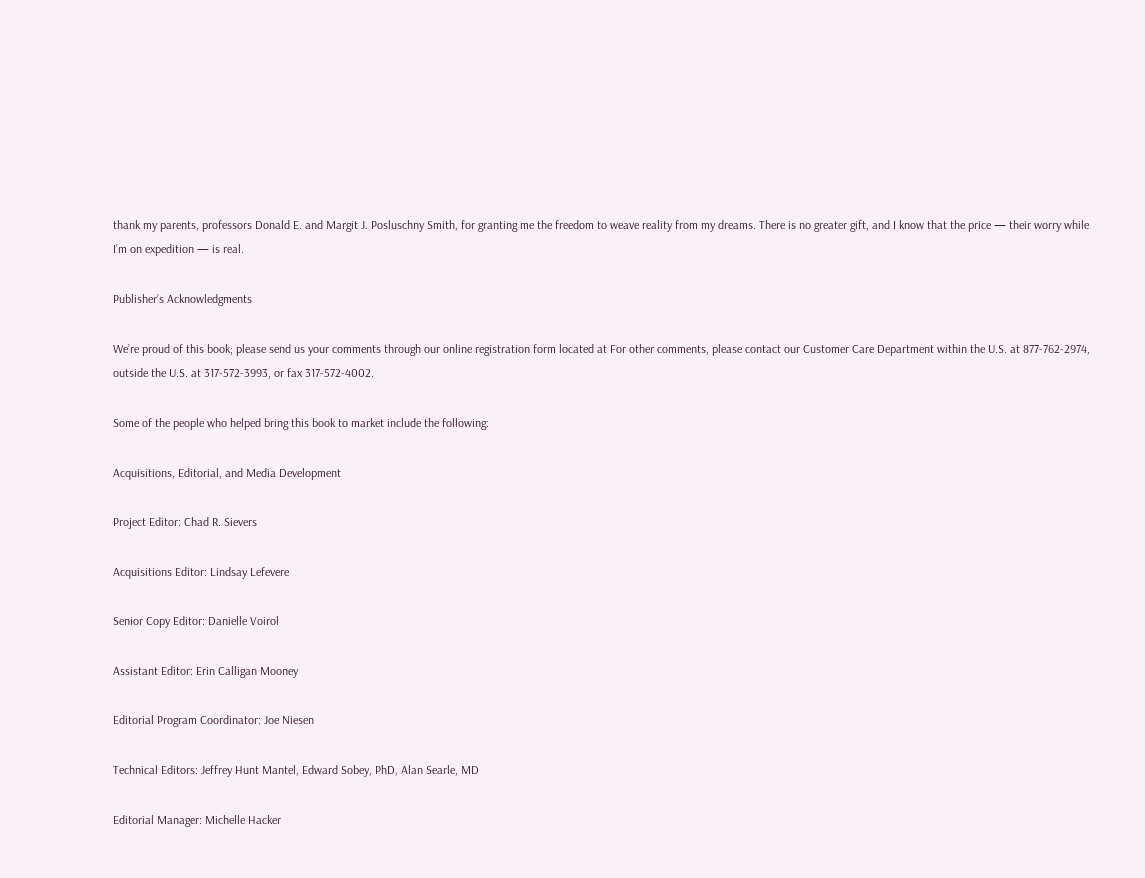thank my parents, professors Donald E. and Margit J. Posluschny Smith, for granting me the freedom to weave reality from my dreams. There is no greater gift, and I know that the price — their worry while I’m on expedition — is real.

Publisher’s Acknowledgments

We’re proud of this book; please send us your comments through our online registration form located at For other comments, please contact our Customer Care Department within the U.S. at 877-762-2974, outside the U.S. at 317-572-3993, or fax 317-572-4002.

Some of the people who helped bring this book to market include the following:

Acquisitions, Editorial, and Media Development

Project Editor: Chad R. Sievers

Acquisitions Editor: Lindsay Lefevere

Senior Copy Editor: Danielle Voirol

Assistant Editor: Erin Calligan Mooney

Editorial Program Coordinator: Joe Niesen

Technical Editors: Jeffrey Hunt Mantel, Edward Sobey, PhD, Alan Searle, MD

Editorial Manager: Michelle Hacker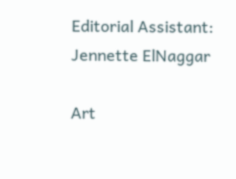Editorial Assistant: Jennette ElNaggar

Art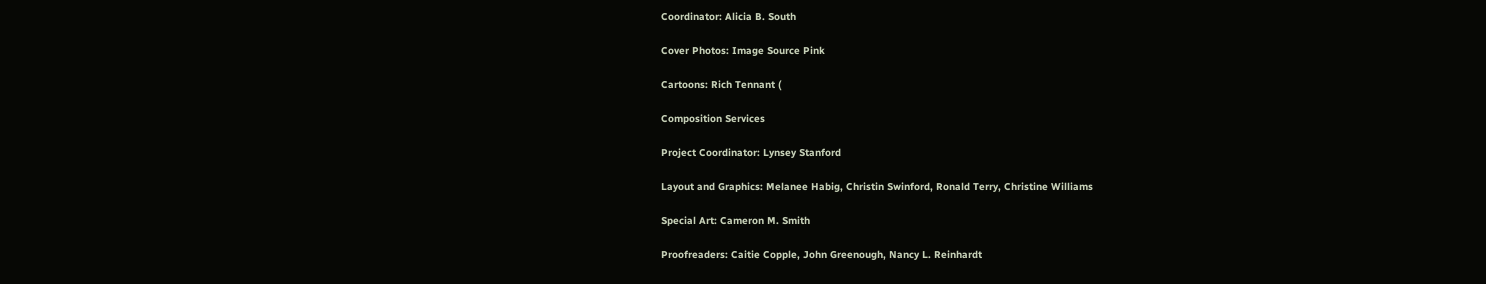Coordinator: Alicia B. South

Cover Photos: Image Source Pink

Cartoons: Rich Tennant (

Composition Services

Project Coordinator: Lynsey Stanford

Layout and Graphics: Melanee Habig, Christin Swinford, Ronald Terry, Christine Williams

Special Art: Cameron M. Smith

Proofreaders: Caitie Copple, John Greenough, Nancy L. Reinhardt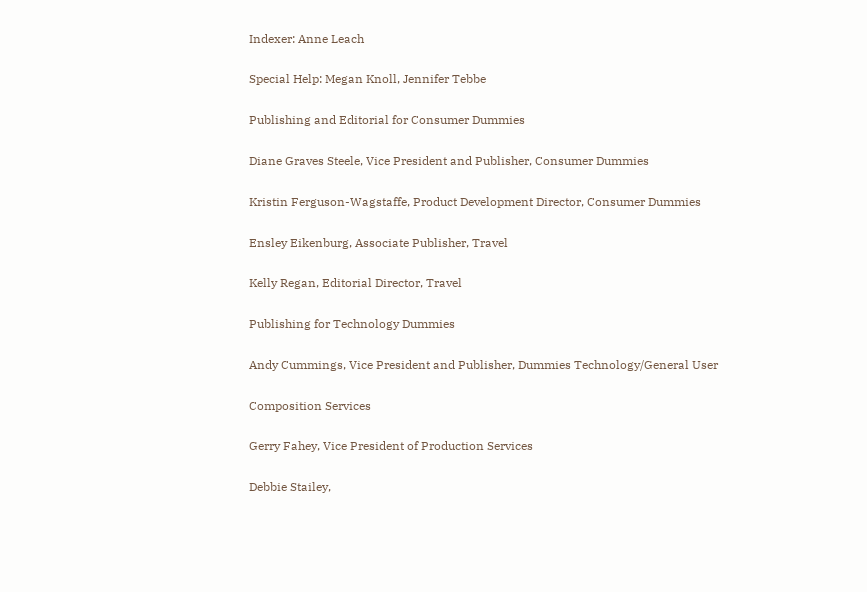Indexer: Anne Leach

Special Help: Megan Knoll, Jennifer Tebbe

Publishing and Editorial for Consumer Dummies

Diane Graves Steele, Vice President and Publisher, Consumer Dummies

Kristin Ferguson-Wagstaffe, Product Development Director, Consumer Dummies

Ensley Eikenburg, Associate Publisher, Travel

Kelly Regan, Editorial Director, Travel

Publishing for Technology Dummies

Andy Cummings, Vice President and Publisher, Dummies Technology/General User

Composition Services

Gerry Fahey, Vice President of Production Services

Debbie Stailey,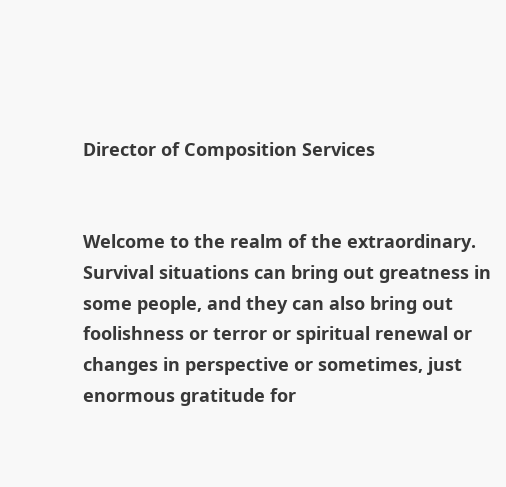Director of Composition Services


Welcome to the realm of the extraordinary. Survival situations can bring out greatness in some people, and they can also bring out foolishness or terror or spiritual renewal or changes in perspective or sometimes, just enormous gratitude for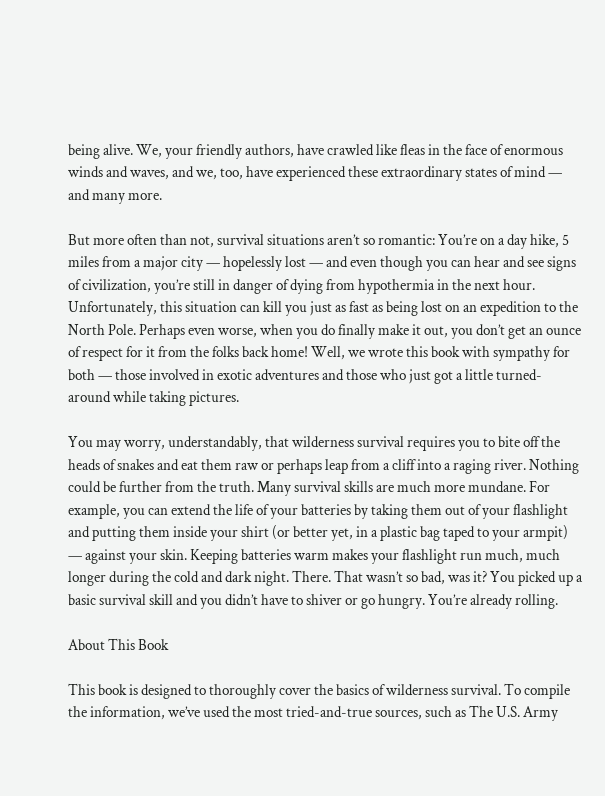being alive. We, your friendly authors, have crawled like fleas in the face of enormous winds and waves, and we, too, have experienced these extraordinary states of mind — and many more.

But more often than not, survival situations aren’t so romantic: You’re on a day hike, 5 miles from a major city — hopelessly lost — and even though you can hear and see signs of civilization, you’re still in danger of dying from hypothermia in the next hour. Unfortunately, this situation can kill you just as fast as being lost on an expedition to the North Pole. Perhaps even worse, when you do finally make it out, you don’t get an ounce of respect for it from the folks back home! Well, we wrote this book with sympathy for both — those involved in exotic adventures and those who just got a little turned-around while taking pictures.

You may worry, understandably, that wilderness survival requires you to bite off the heads of snakes and eat them raw or perhaps leap from a cliff into a raging river. Nothing could be further from the truth. Many survival skills are much more mundane. For example, you can extend the life of your batteries by taking them out of your flashlight and putting them inside your shirt (or better yet, in a plastic bag taped to your armpit) — against your skin. Keeping batteries warm makes your flashlight run much, much longer during the cold and dark night. There. That wasn’t so bad, was it? You picked up a basic survival skill and you didn’t have to shiver or go hungry. You’re already rolling.

About This Book

This book is designed to thoroughly cover the basics of wilderness survival. To compile the information, we’ve used the most tried-and-true sources, such as The U.S. Army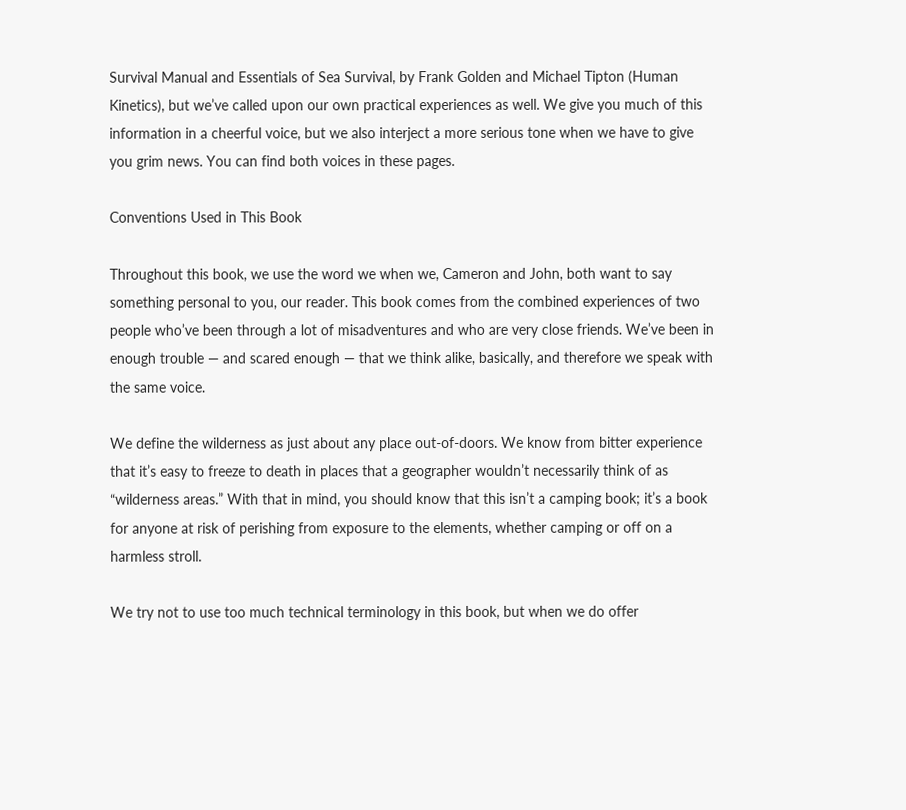Survival Manual and Essentials of Sea Survival, by Frank Golden and Michael Tipton (Human Kinetics), but we’ve called upon our own practical experiences as well. We give you much of this information in a cheerful voice, but we also interject a more serious tone when we have to give you grim news. You can find both voices in these pages.

Conventions Used in This Book

Throughout this book, we use the word we when we, Cameron and John, both want to say something personal to you, our reader. This book comes from the combined experiences of two people who’ve been through a lot of misadventures and who are very close friends. We’ve been in enough trouble — and scared enough — that we think alike, basically, and therefore we speak with the same voice.

We define the wilderness as just about any place out-of-doors. We know from bitter experience that it’s easy to freeze to death in places that a geographer wouldn’t necessarily think of as “wilderness areas.” With that in mind, you should know that this isn’t a camping book; it’s a book for anyone at risk of perishing from exposure to the elements, whether camping or off on a harmless stroll.

We try not to use too much technical terminology in this book, but when we do offer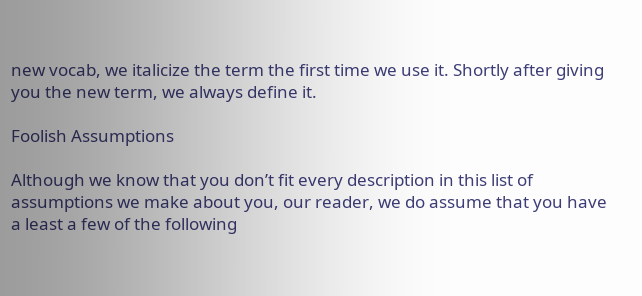new vocab, we italicize the term the first time we use it. Shortly after giving you the new term, we always define it.

Foolish Assumptions

Although we know that you don’t fit every description in this list of assumptions we make about you, our reader, we do assume that you have a least a few of the following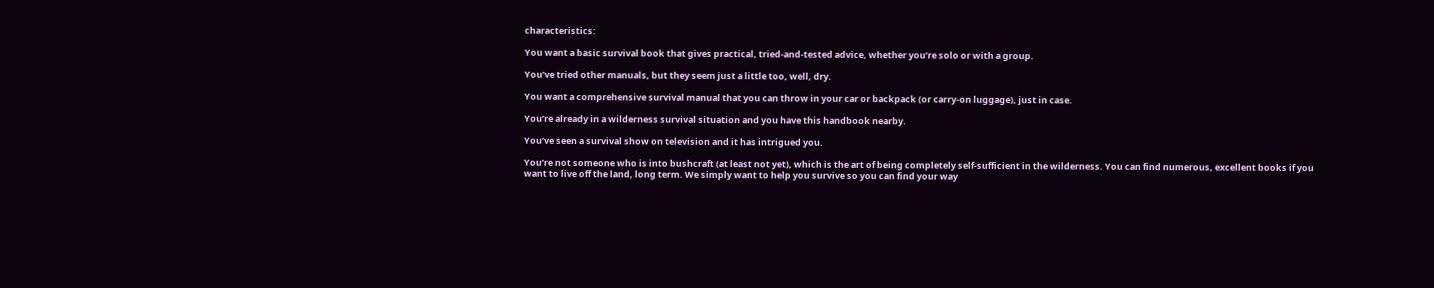characteristics:

You want a basic survival book that gives practical, tried-and-tested advice, whether you’re solo or with a group.

You’ve tried other manuals, but they seem just a little too, well, dry.

You want a comprehensive survival manual that you can throw in your car or backpack (or carry-on luggage), just in case.

You’re already in a wilderness survival situation and you have this handbook nearby.

You’ve seen a survival show on television and it has intrigued you.

You’re not someone who is into bushcraft (at least not yet), which is the art of being completely self-sufficient in the wilderness. You can find numerous, excellent books if you want to live off the land, long term. We simply want to help you survive so you can find your way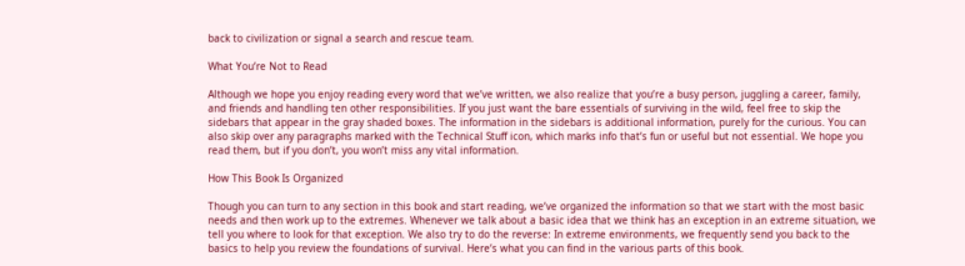back to civilization or signal a search and rescue team.

What You’re Not to Read

Although we hope you enjoy reading every word that we’ve written, we also realize that you’re a busy person, juggling a career, family, and friends and handling ten other responsibilities. If you just want the bare essentials of surviving in the wild, feel free to skip the sidebars that appear in the gray shaded boxes. The information in the sidebars is additional information, purely for the curious. You can also skip over any paragraphs marked with the Technical Stuff icon, which marks info that’s fun or useful but not essential. We hope you read them, but if you don’t, you won’t miss any vital information.

How This Book Is Organized

Though you can turn to any section in this book and start reading, we’ve organized the information so that we start with the most basic needs and then work up to the extremes. Whenever we talk about a basic idea that we think has an exception in an extreme situation, we tell you where to look for that exception. We also try to do the reverse: In extreme environments, we frequently send you back to the basics to help you review the foundations of survival. Here’s what you can find in the various parts of this book.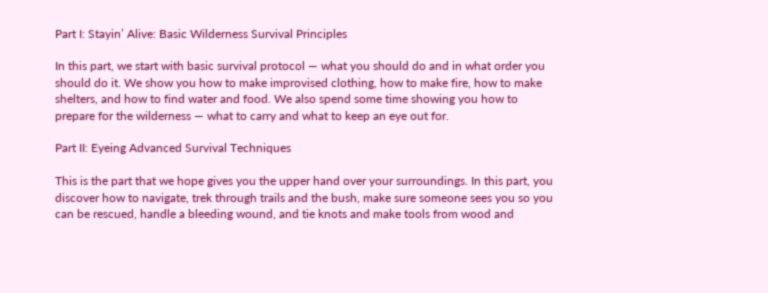Part I: Stayin’ Alive: Basic Wilderness Survival Principles

In this part, we start with basic survival protocol — what you should do and in what order you should do it. We show you how to make improvised clothing, how to make fire, how to make shelters, and how to find water and food. We also spend some time showing you how to prepare for the wilderness — what to carry and what to keep an eye out for.

Part II: Eyeing Advanced Survival Techniques

This is the part that we hope gives you the upper hand over your surroundings. In this part, you discover how to navigate, trek through trails and the bush, make sure someone sees you so you can be rescued, handle a bleeding wound, and tie knots and make tools from wood and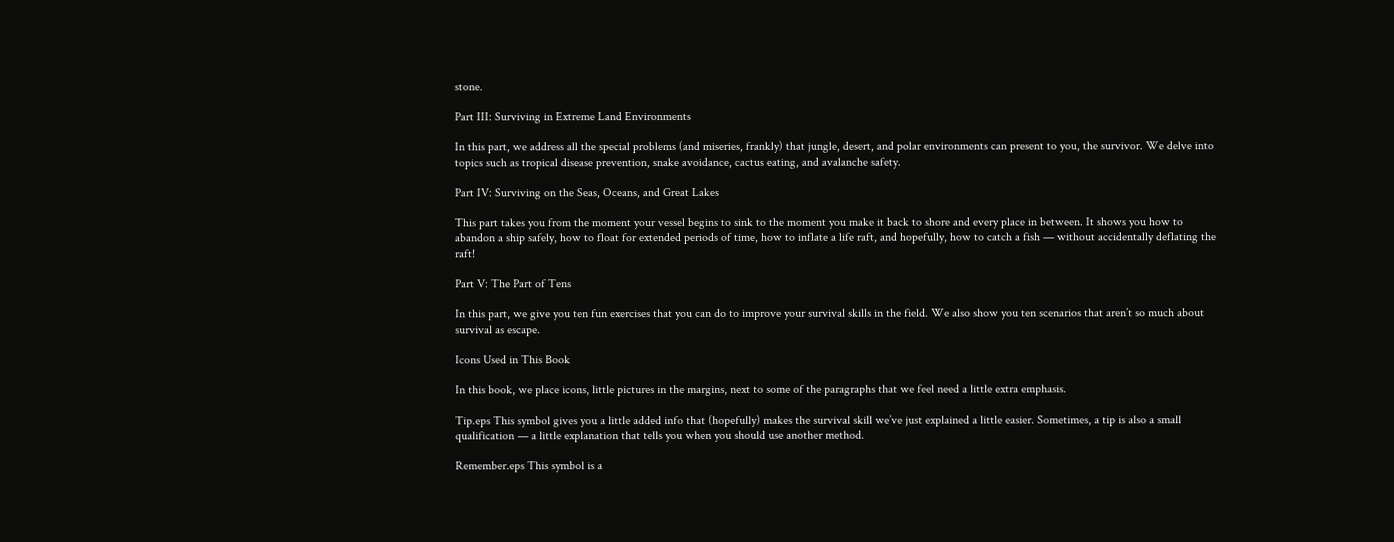stone.

Part III: Surviving in Extreme Land Environments

In this part, we address all the special problems (and miseries, frankly) that jungle, desert, and polar environments can present to you, the survivor. We delve into topics such as tropical disease prevention, snake avoidance, cactus eating, and avalanche safety.

Part IV: Surviving on the Seas, Oceans, and Great Lakes

This part takes you from the moment your vessel begins to sink to the moment you make it back to shore and every place in between. It shows you how to abandon a ship safely, how to float for extended periods of time, how to inflate a life raft, and hopefully, how to catch a fish — without accidentally deflating the raft!

Part V: The Part of Tens

In this part, we give you ten fun exercises that you can do to improve your survival skills in the field. We also show you ten scenarios that aren’t so much about survival as escape.

Icons Used in This Book

In this book, we place icons, little pictures in the margins, next to some of the paragraphs that we feel need a little extra emphasis.

Tip.eps This symbol gives you a little added info that (hopefully) makes the survival skill we’ve just explained a little easier. Sometimes, a tip is also a small qualification — a little explanation that tells you when you should use another method.

Remember.eps This symbol is a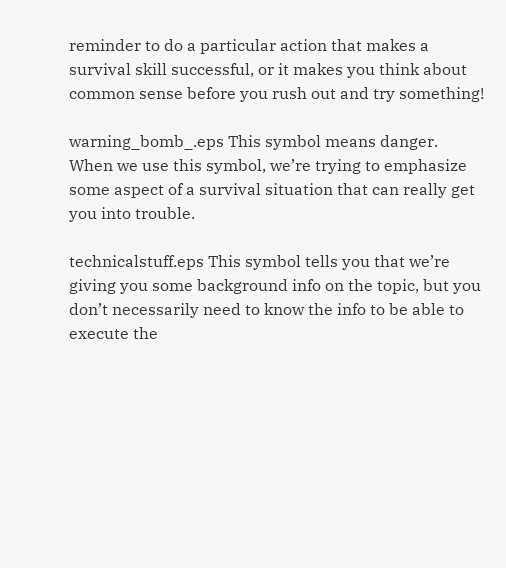reminder to do a particular action that makes a survival skill successful, or it makes you think about common sense before you rush out and try something!

warning_bomb_.eps This symbol means danger. When we use this symbol, we’re trying to emphasize some aspect of a survival situation that can really get you into trouble.

technicalstuff.eps This symbol tells you that we’re giving you some background info on the topic, but you don’t necessarily need to know the info to be able to execute the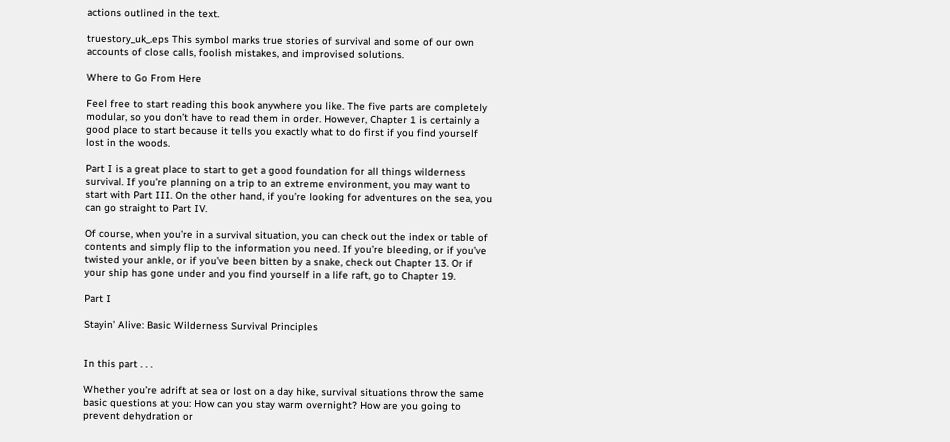actions outlined in the text.

truestory_uk_.eps This symbol marks true stories of survival and some of our own accounts of close calls, foolish mistakes, and improvised solutions.

Where to Go From Here

Feel free to start reading this book anywhere you like. The five parts are completely modular, so you don’t have to read them in order. However, Chapter 1 is certainly a good place to start because it tells you exactly what to do first if you find yourself lost in the woods.

Part I is a great place to start to get a good foundation for all things wilderness survival. If you’re planning on a trip to an extreme environment, you may want to start with Part III. On the other hand, if you’re looking for adventures on the sea, you can go straight to Part IV.

Of course, when you’re in a survival situation, you can check out the index or table of contents and simply flip to the information you need. If you’re bleeding, or if you’ve twisted your ankle, or if you’ve been bitten by a snake, check out Chapter 13. Or if your ship has gone under and you find yourself in a life raft, go to Chapter 19.

Part I

Stayin’ Alive: Basic Wilderness Survival Principles


In this part . . .

Whether you’re adrift at sea or lost on a day hike, survival situations throw the same basic questions at you: How can you stay warm overnight? How are you going to prevent dehydration or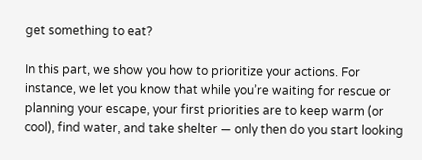get something to eat?

In this part, we show you how to prioritize your actions. For instance, we let you know that while you’re waiting for rescue or planning your escape, your first priorities are to keep warm (or cool), find water, and take shelter — only then do you start looking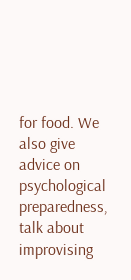for food. We also give advice on psychological preparedness, talk about improvising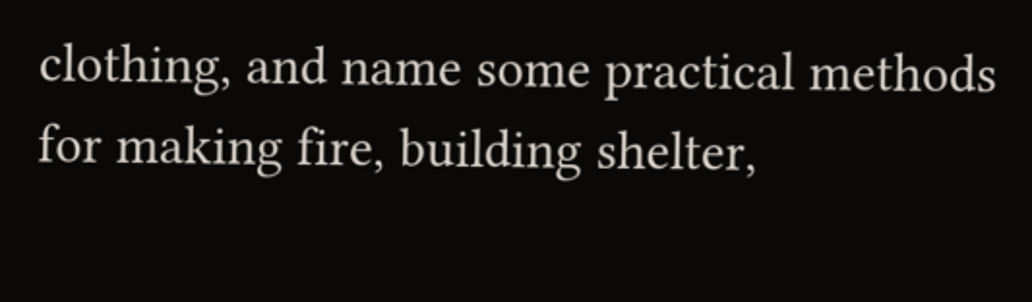clothing, and name some practical methods for making fire, building shelter,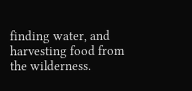finding water, and harvesting food from the wilderness.